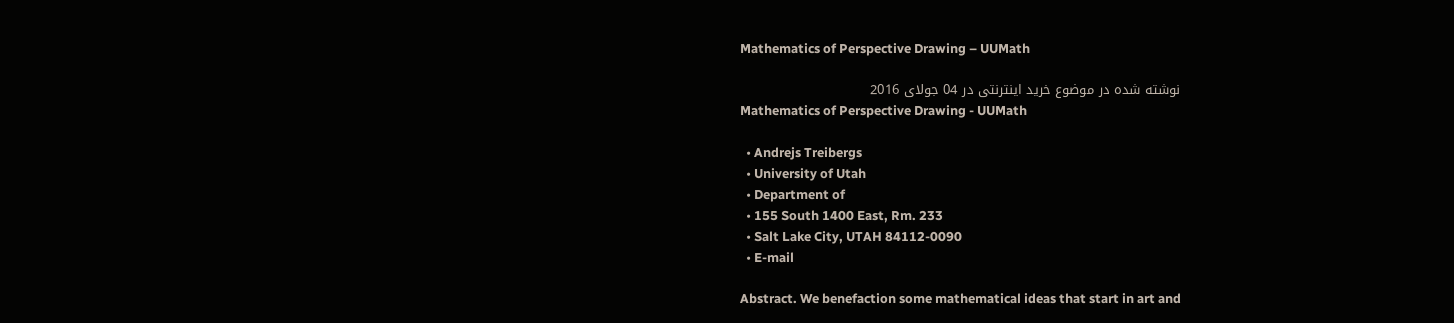Mathematics of Perspective Drawing – UUMath

نوشته شده در موضوع خرید اینترنتی در 04 جولای 2016
Mathematics of Perspective Drawing - UUMath

  • Andrejs Treibergs
  • University of Utah
  • Department of
  • 155 South 1400 East, Rm. 233
  • Salt Lake City, UTAH 84112-0090
  • E-mail

Abstract. We benefaction some mathematical ideas that start in art and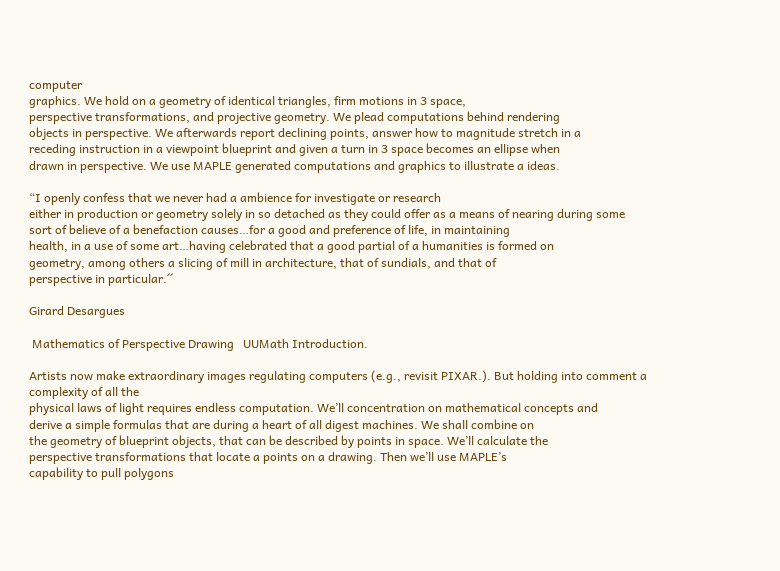computer
graphics. We hold on a geometry of identical triangles, firm motions in 3 space,
perspective transformations, and projective geometry. We plead computations behind rendering
objects in perspective. We afterwards report declining points, answer how to magnitude stretch in a
receding instruction in a viewpoint blueprint and given a turn in 3 space becomes an ellipse when
drawn in perspective. We use MAPLE generated computations and graphics to illustrate a ideas.

“I openly confess that we never had a ambience for investigate or research
either in production or geometry solely in so detached as they could offer as a means of nearing during some
sort of believe of a benefaction causes…for a good and preference of life, in maintaining
health, in a use of some art…having celebrated that a good partial of a humanities is formed on
geometry, among others a slicing of mill in architecture, that of sundials, and that of
perspective in particular.´´

Girard Desargues

 Mathematics of Perspective Drawing   UUMath Introduction.

Artists now make extraordinary images regulating computers (e.g., revisit PIXAR.). But holding into comment a complexity of all the
physical laws of light requires endless computation. We’ll concentration on mathematical concepts and
derive a simple formulas that are during a heart of all digest machines. We shall combine on
the geometry of blueprint objects, that can be described by points in space. We’ll calculate the
perspective transformations that locate a points on a drawing. Then we’ll use MAPLE’s
capability to pull polygons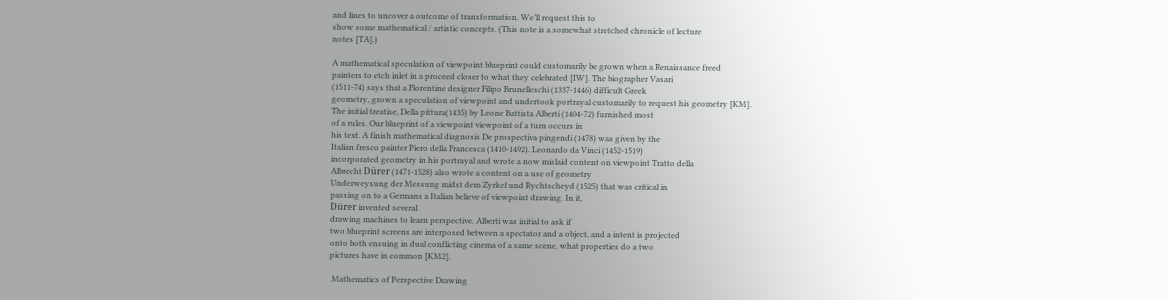and lines to uncover a outcome of transformation. We’ll request this to
show some mathematical / artistic concepts. (This note is a somewhat stretched chronicle of lecture
notes [TA].)

A mathematical speculation of viewpoint blueprint could customarily be grown when a Renaissance freed
painters to etch inlet in a proceed closer to what they celebrated [IW]. The biographer Vasari
(1511-74) says that a Florentine designer Filipo Brunelleschi (1337-1446) difficult Greek
geometry, grown a speculation of viewpoint and undertook portrayal customarily to request his geometry [KM].
The initial treatise, Della pittura(1435) by Leone Battista Alberti (1404-72) furnished most
of a rules. Our blueprint of a viewpoint viewpoint of a turn occurs in
his text. A finish mathematical diagnosis De prospectiva pingendi (1478) was given by the
Italian fresco painter Piero della Francesca (1410-1492). Leonardo da Vinci (1452-1519)
incorporated geometry in his portrayal and wrote a now mislaid content on viewpoint Tratto della
Albrecht Dürer (1471-1528) also wrote a content on a use of geometry
Underweysung der Messung midst dem Zyrkel und Rychtscheyd (1525) that was critical in
passing on to a Germans a Italian believe of viewpoint drawing. In it,
Dürer invented several
drawing machines to learn perspective. Alberti was initial to ask if
two blueprint screens are interposed between a spectator and a object, and a intent is projected
onto both ensuing in dual conflicting cinema of a same scene, what properties do a two
pictures have in common [KM2].

 Mathematics of Perspective Drawing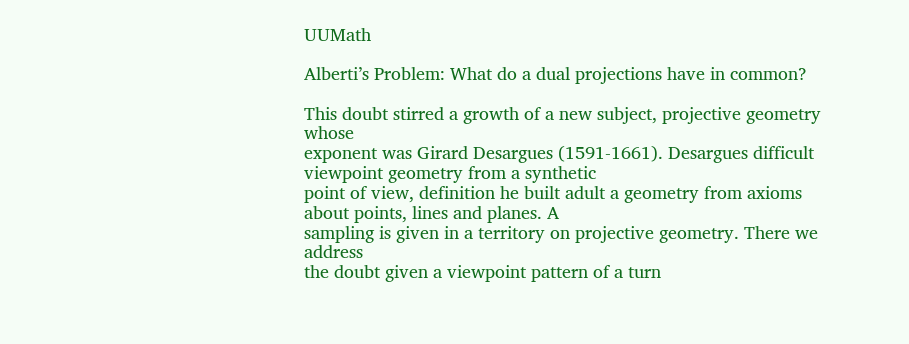UUMath

Alberti’s Problem: What do a dual projections have in common?

This doubt stirred a growth of a new subject, projective geometry whose
exponent was Girard Desargues (1591-1661). Desargues difficult viewpoint geometry from a synthetic
point of view, definition he built adult a geometry from axioms about points, lines and planes. A
sampling is given in a territory on projective geometry. There we address
the doubt given a viewpoint pattern of a turn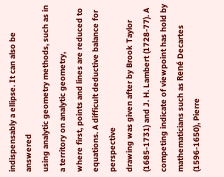indispensably a ellipse. It can also be answered
using analytic geometry methods, such as in a territory on analytic geometry,
where first, points and lines are reduced to equations. A difficult deductive balance for perspective
drawing was given after by Brook Taylor (1685-1731) and J. H. Lambert (1728-77). A
competing indicate of viewpoint has hold by mathematicians such as René Decartes (1596-1650), Pierre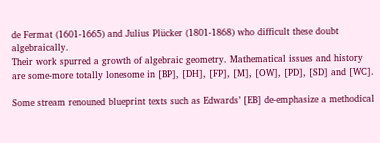de Fermat (1601-1665) and Julius Plücker (1801-1868) who difficult these doubt algebraically.
Their work spurred a growth of algebraic geometry. Mathematical issues and history
are some-more totally lonesome in [BP], [DH], [FP], [M], [OW], [PD], [SD] and [WC].

Some stream renouned blueprint texts such as Edwards’ [EB] de-emphasize a methodical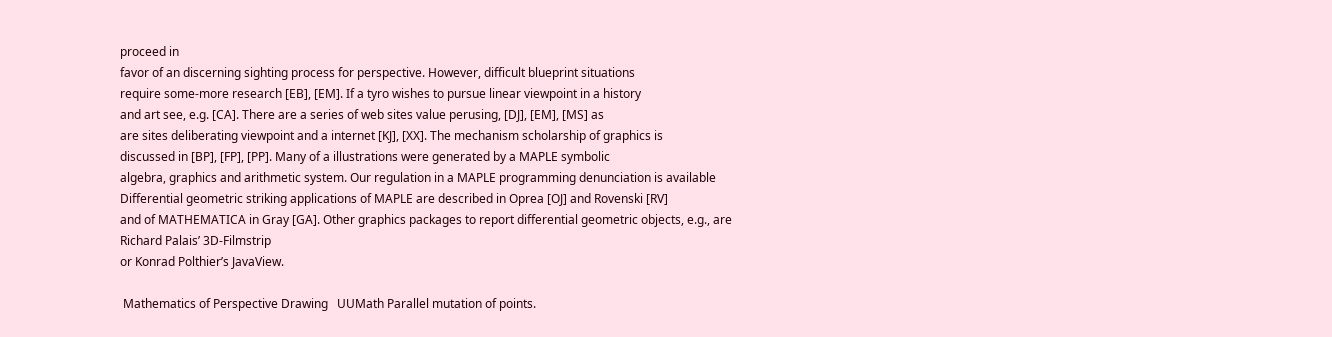proceed in
favor of an discerning sighting process for perspective. However, difficult blueprint situations
require some-more research [EB], [EM]. If a tyro wishes to pursue linear viewpoint in a history
and art see, e.g. [CA]. There are a series of web sites value perusing, [DJ], [EM], [MS] as
are sites deliberating viewpoint and a internet [KJ], [XX]. The mechanism scholarship of graphics is
discussed in [BP], [FP], [PP]. Many of a illustrations were generated by a MAPLE symbolic
algebra, graphics and arithmetic system. Our regulation in a MAPLE programming denunciation is available
Differential geometric striking applications of MAPLE are described in Oprea [OJ] and Rovenski [RV]
and of MATHEMATICA in Gray [GA]. Other graphics packages to report differential geometric objects, e.g., are
Richard Palais’ 3D-Filmstrip
or Konrad Polthier’s JavaView.

 Mathematics of Perspective Drawing   UUMath Parallel mutation of points.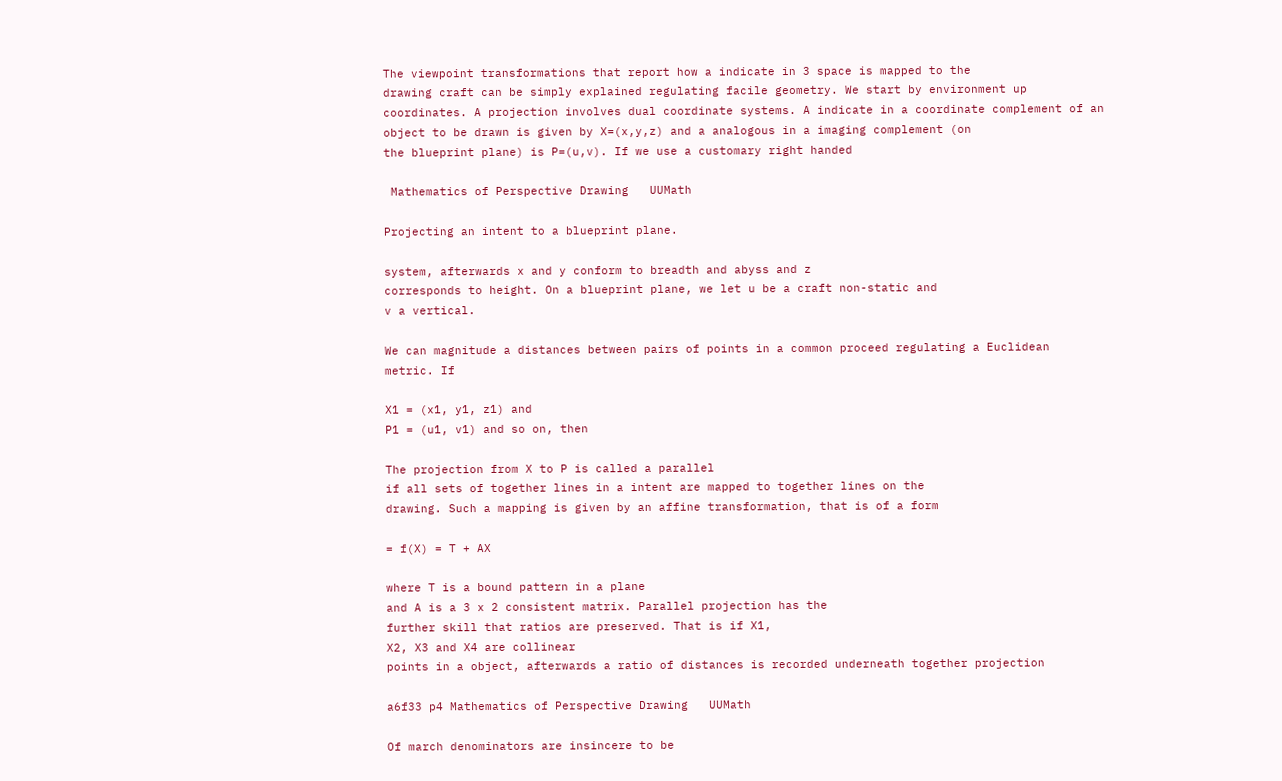The viewpoint transformations that report how a indicate in 3 space is mapped to the
drawing craft can be simply explained regulating facile geometry. We start by environment up
coordinates. A projection involves dual coordinate systems. A indicate in a coordinate complement of an
object to be drawn is given by X=(x,y,z) and a analogous in a imaging complement (on
the blueprint plane) is P=(u,v). If we use a customary right handed

 Mathematics of Perspective Drawing   UUMath

Projecting an intent to a blueprint plane.

system, afterwards x and y conform to breadth and abyss and z
corresponds to height. On a blueprint plane, we let u be a craft non-static and
v a vertical.

We can magnitude a distances between pairs of points in a common proceed regulating a Euclidean
metric. If

X1 = (x1, y1, z1) and
P1 = (u1, v1) and so on, then

The projection from X to P is called a parallel
if all sets of together lines in a intent are mapped to together lines on the
drawing. Such a mapping is given by an affine transformation, that is of a form

= f(X) = T + AX

where T is a bound pattern in a plane
and A is a 3 x 2 consistent matrix. Parallel projection has the
further skill that ratios are preserved. That is if X1,
X2, X3 and X4 are collinear
points in a object, afterwards a ratio of distances is recorded underneath together projection

a6f33 p4 Mathematics of Perspective Drawing   UUMath

Of march denominators are insincere to be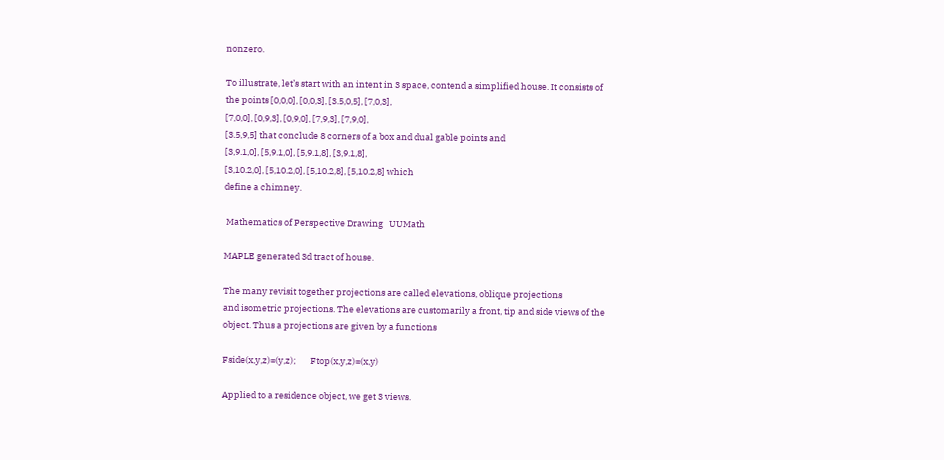nonzero.

To illustrate, let’s start with an intent in 3 space, contend a simplified house. It consists of
the points [0,0,0], [0,0,3], [3.5,0,5], [7,0,3],
[7,0,0], [0,9,3], [0,9,0], [7,9,3], [7,9,0],
[3.5,9,5] that conclude 8 corners of a box and dual gable points and
[3,9.1,0], [5,9.1,0], [5,9.1,8], [3,9.1,8],
[3,10.2,0], [5,10.2,0], [5,10.2,8], [5,10.2,8] which
define a chimney.

 Mathematics of Perspective Drawing   UUMath

MAPLE generated 3d tract of house.

The many revisit together projections are called elevations, oblique projections
and isometric projections. The elevations are customarily a front, tip and side views of the
object. Thus a projections are given by a functions

Fside(x,y,z)=(y,z);       Ftop(x,y,z)=(x,y)

Applied to a residence object, we get 3 views.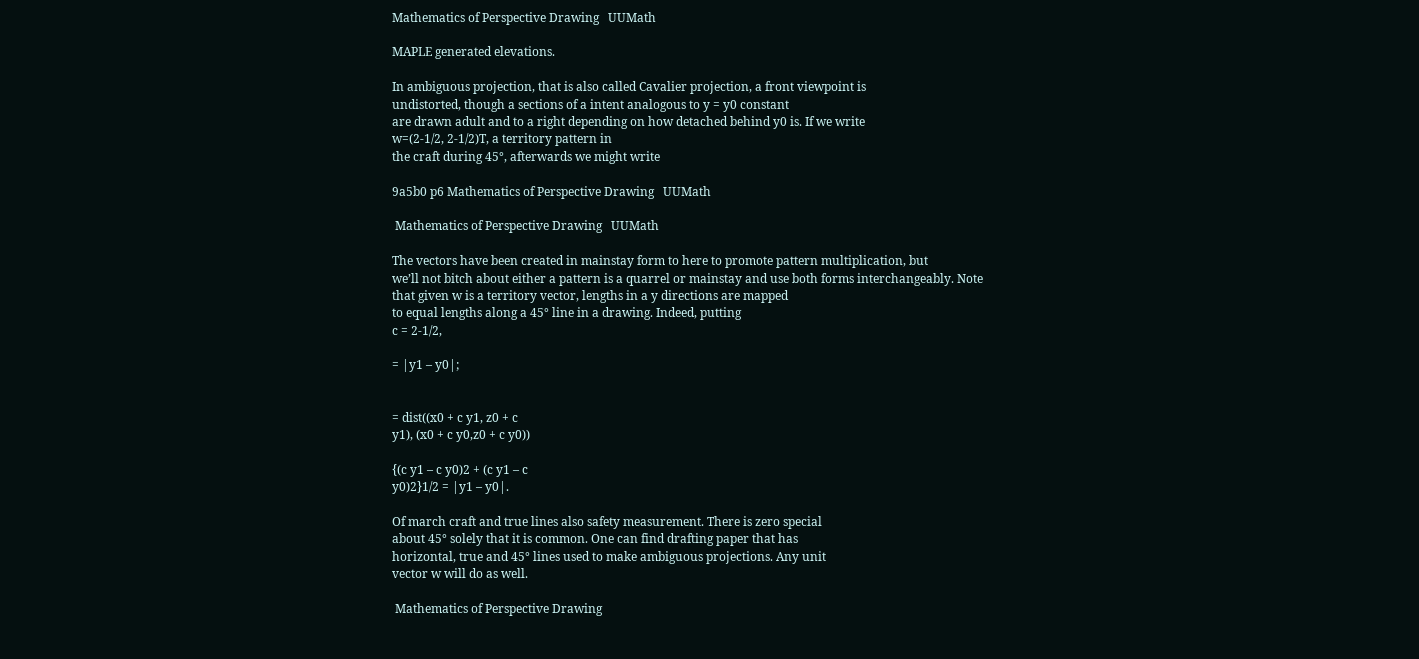Mathematics of Perspective Drawing   UUMath

MAPLE generated elevations.

In ambiguous projection, that is also called Cavalier projection, a front viewpoint is
undistorted, though a sections of a intent analogous to y = y0 constant
are drawn adult and to a right depending on how detached behind y0 is. If we write
w=(2-1/2, 2-1/2)T, a territory pattern in
the craft during 45°, afterwards we might write

9a5b0 p6 Mathematics of Perspective Drawing   UUMath

 Mathematics of Perspective Drawing   UUMath

The vectors have been created in mainstay form to here to promote pattern multiplication, but
we’ll not bitch about either a pattern is a quarrel or mainstay and use both forms interchangeably. Note
that given w is a territory vector, lengths in a y directions are mapped
to equal lengths along a 45° line in a drawing. Indeed, putting
c = 2-1/2,

= |y1 – y0|;


= dist((x0 + c y1, z0 + c
y1), (x0 + c y0,z0 + c y0))

{(c y1 – c y0)2 + (c y1 – c
y0)2}1/2 = |y1 – y0|.

Of march craft and true lines also safety measurement. There is zero special
about 45° solely that it is common. One can find drafting paper that has
horizontal, true and 45° lines used to make ambiguous projections. Any unit
vector w will do as well.

 Mathematics of Perspective Drawing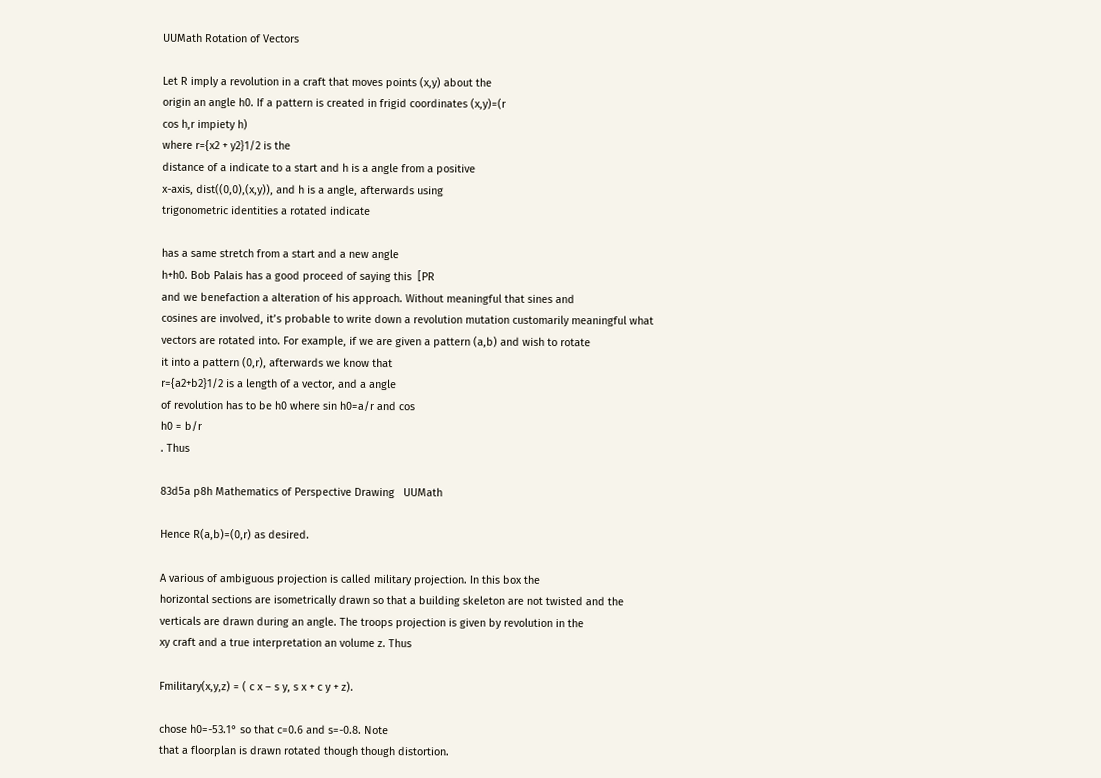UUMath Rotation of Vectors

Let R imply a revolution in a craft that moves points (x,y) about the
origin an angle h0. If a pattern is created in frigid coordinates (x,y)=(r
cos h,r impiety h)
where r={x2 + y2}1/2 is the
distance of a indicate to a start and h is a angle from a positive
x-axis, dist((0,0),(x,y)), and h is a angle, afterwards using
trigonometric identities a rotated indicate

has a same stretch from a start and a new angle
h+h0. Bob Palais has a good proceed of saying this  [PR
and we benefaction a alteration of his approach. Without meaningful that sines and
cosines are involved, it’s probable to write down a revolution mutation customarily meaningful what
vectors are rotated into. For example, if we are given a pattern (a,b) and wish to rotate
it into a pattern (0,r), afterwards we know that
r={a2+b2}1/2 is a length of a vector, and a angle
of revolution has to be h0 where sin h0=a/r and cos
h0 = b/r
. Thus

83d5a p8h Mathematics of Perspective Drawing   UUMath

Hence R(a,b)=(0,r) as desired.

A various of ambiguous projection is called military projection. In this box the
horizontal sections are isometrically drawn so that a building skeleton are not twisted and the
verticals are drawn during an angle. The troops projection is given by revolution in the
xy craft and a true interpretation an volume z. Thus

Fmilitary(x,y,z) = ( c x – s y, s x + c y + z).

chose h0=-53.1° so that c=0.6 and s=-0.8. Note
that a floorplan is drawn rotated though though distortion.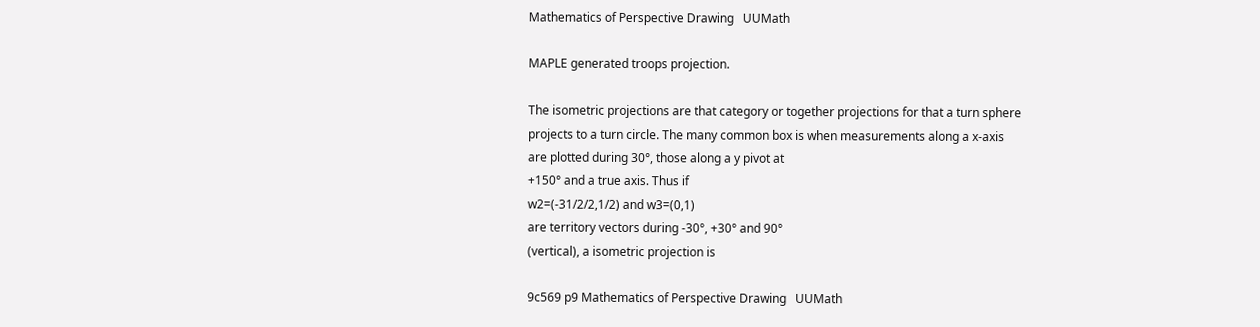Mathematics of Perspective Drawing   UUMath

MAPLE generated troops projection.

The isometric projections are that category or together projections for that a turn sphere
projects to a turn circle. The many common box is when measurements along a x-axis
are plotted during 30°, those along a y pivot at
+150° and a true axis. Thus if
w2=(-31/2/2,1/2) and w3=(0,1)
are territory vectors during -30°, +30° and 90°
(vertical), a isometric projection is

9c569 p9 Mathematics of Perspective Drawing   UUMath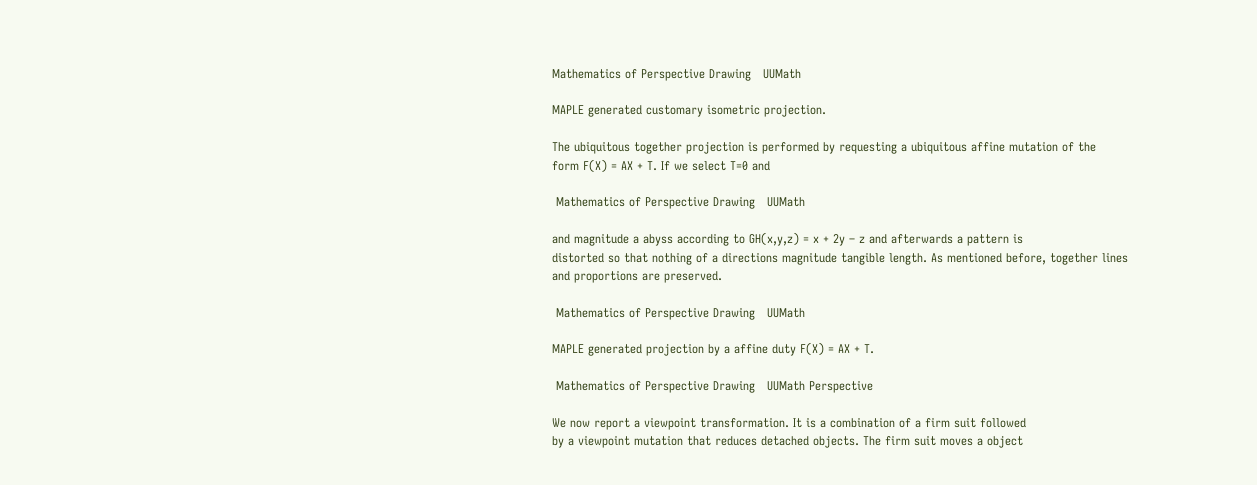Mathematics of Perspective Drawing   UUMath

MAPLE generated customary isometric projection.

The ubiquitous together projection is performed by requesting a ubiquitous affine mutation of the
form F(X) = AX + T. If we select T=0 and

 Mathematics of Perspective Drawing   UUMath

and magnitude a abyss according to GH(x,y,z) = x + 2y – z and afterwards a pattern is
distorted so that nothing of a directions magnitude tangible length. As mentioned before, together lines
and proportions are preserved.

 Mathematics of Perspective Drawing   UUMath

MAPLE generated projection by a affine duty F(X) = AX + T.

 Mathematics of Perspective Drawing   UUMath Perspective

We now report a viewpoint transformation. It is a combination of a firm suit followed
by a viewpoint mutation that reduces detached objects. The firm suit moves a object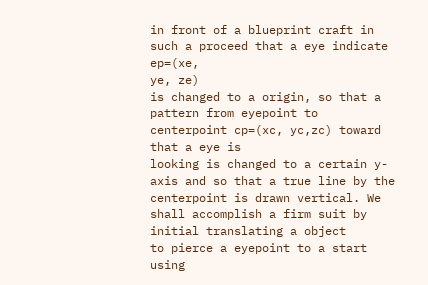in front of a blueprint craft in such a proceed that a eye indicate ep=(xe,
ye, ze)
is changed to a origin, so that a pattern from eyepoint to
centerpoint cp=(xc, yc,zc) toward that a eye is
looking is changed to a certain y-axis and so that a true line by the
centerpoint is drawn vertical. We shall accomplish a firm suit by initial translating a object
to pierce a eyepoint to a start using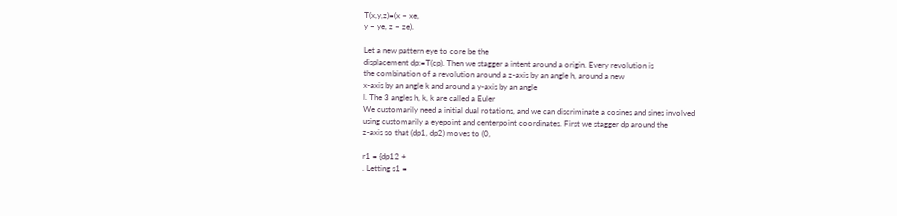T(x,y,z)=(x – xe,
y – ye, z – ze).

Let a new pattern eye to core be the
displacement dp:=T(cp). Then we stagger a intent around a origin. Every revolution is
the combination of a revolution around a z-axis by an angle h, around a new
x-axis by an angle k and around a y-axis by an angle
l. The 3 angles h, k, k are called a Euler
We customarily need a initial dual rotations, and we can discriminate a cosines and sines involved
using customarily a eyepoint and centerpoint coordinates. First we stagger dp around the
z-axis so that (dp1, dp2) moves to (0,

r1 = {dp12 +
. Letting s1 =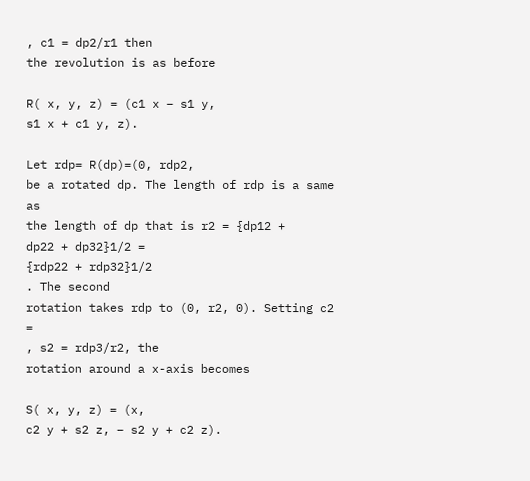, c1 = dp2/r1 then
the revolution is as before

R( x, y, z) = (c1 x – s1 y,
s1 x + c1 y, z).

Let rdp= R(dp)=(0, rdp2,
be a rotated dp. The length of rdp is a same as
the length of dp that is r2 = {dp12 +
dp22 + dp32}1/2 =
{rdp22 + rdp32}1/2
. The second
rotation takes rdp to (0, r2, 0). Setting c2 =
, s2 = rdp3/r2, the
rotation around a x-axis becomes

S( x, y, z) = (x,
c2 y + s2 z, – s2 y + c2 z).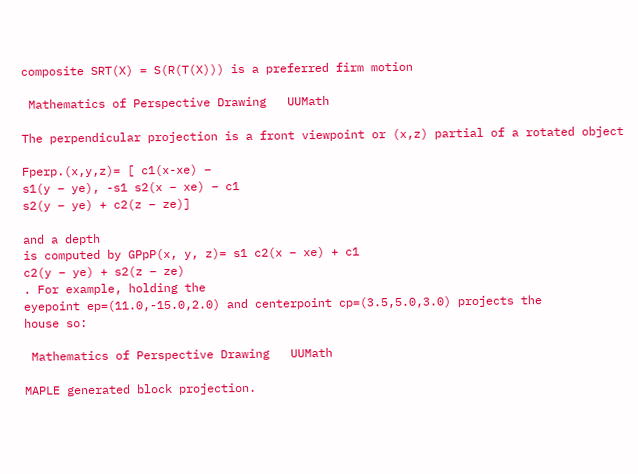composite SRT(X) = S(R(T(X))) is a preferred firm motion

 Mathematics of Perspective Drawing   UUMath

The perpendicular projection is a front viewpoint or (x,z) partial of a rotated object

Fperp.(x,y,z)= [ c1(x-xe) –
s1(y – ye), -s1 s2(x – xe) – c1
s2(y – ye) + c2(z – ze)]

and a depth
is computed by GPpP(x, y, z)= s1 c2(x – xe) + c1
c2(y – ye) + s2(z – ze)
. For example, holding the
eyepoint ep=(11.0,-15.0,2.0) and centerpoint cp=(3.5,5.0,3.0) projects the
house so:

 Mathematics of Perspective Drawing   UUMath

MAPLE generated block projection.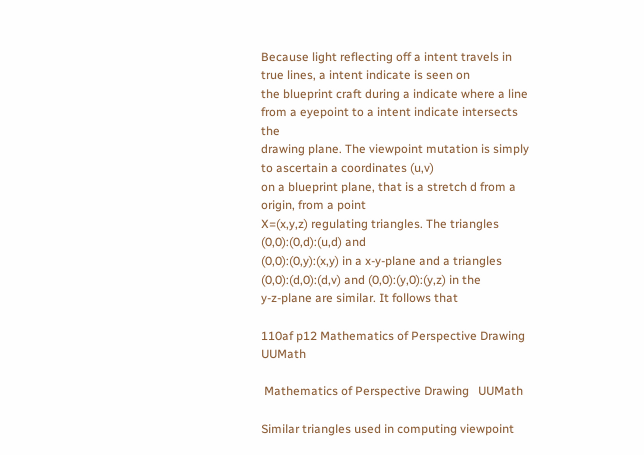Because light reflecting off a intent travels in true lines, a intent indicate is seen on
the blueprint craft during a indicate where a line from a eyepoint to a intent indicate intersects the
drawing plane. The viewpoint mutation is simply to ascertain a coordinates (u,v)
on a blueprint plane, that is a stretch d from a origin, from a point
X=(x,y,z) regulating triangles. The triangles (0,0):(0,d):(u,d) and
(0,0):(0,y):(x,y) in a x-y-plane and a triangles
(0,0):(d,0):(d,v) and (0,0):(y,0):(y,z) in the
y-z-plane are similar. It follows that

110af p12 Mathematics of Perspective Drawing   UUMath

 Mathematics of Perspective Drawing   UUMath

Similar triangles used in computing viewpoint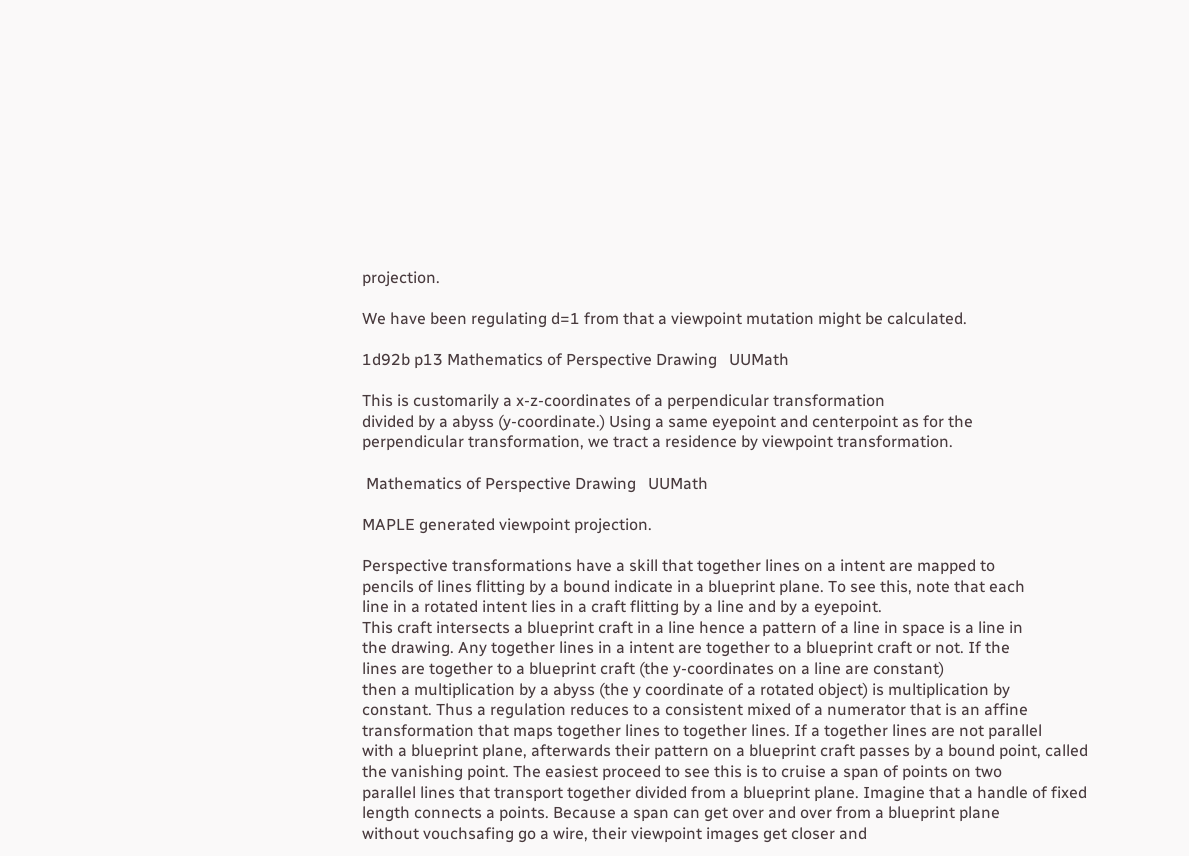projection.

We have been regulating d=1 from that a viewpoint mutation might be calculated.

1d92b p13 Mathematics of Perspective Drawing   UUMath

This is customarily a x-z-coordinates of a perpendicular transformation
divided by a abyss (y-coordinate.) Using a same eyepoint and centerpoint as for the
perpendicular transformation, we tract a residence by viewpoint transformation.

 Mathematics of Perspective Drawing   UUMath

MAPLE generated viewpoint projection.

Perspective transformations have a skill that together lines on a intent are mapped to
pencils of lines flitting by a bound indicate in a blueprint plane. To see this, note that each
line in a rotated intent lies in a craft flitting by a line and by a eyepoint.
This craft intersects a blueprint craft in a line hence a pattern of a line in space is a line in
the drawing. Any together lines in a intent are together to a blueprint craft or not. If the
lines are together to a blueprint craft (the y-coordinates on a line are constant)
then a multiplication by a abyss (the y coordinate of a rotated object) is multiplication by
constant. Thus a regulation reduces to a consistent mixed of a numerator that is an affine
transformation that maps together lines to together lines. If a together lines are not parallel
with a blueprint plane, afterwards their pattern on a blueprint craft passes by a bound point, called
the vanishing point. The easiest proceed to see this is to cruise a span of points on two
parallel lines that transport together divided from a blueprint plane. Imagine that a handle of fixed
length connects a points. Because a span can get over and over from a blueprint plane
without vouchsafing go a wire, their viewpoint images get closer and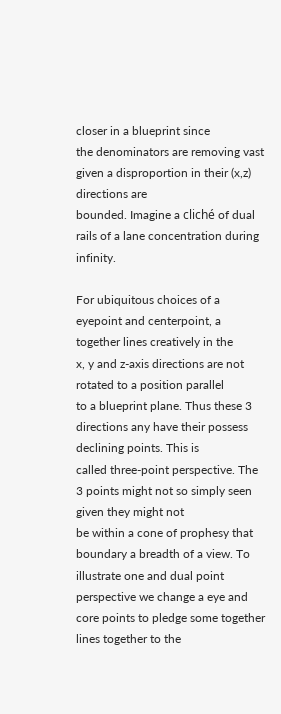closer in a blueprint since
the denominators are removing vast given a disproportion in their (x,z) directions are
bounded. Imagine a cliché of dual rails of a lane concentration during infinity.

For ubiquitous choices of a eyepoint and centerpoint, a together lines creatively in the
x, y and z-axis directions are not rotated to a position parallel
to a blueprint plane. Thus these 3 directions any have their possess declining points. This is
called three-point perspective. The 3 points might not so simply seen given they might not
be within a cone of prophesy that boundary a breadth of a view. To illustrate one and dual point
perspective we change a eye and core points to pledge some together lines together to the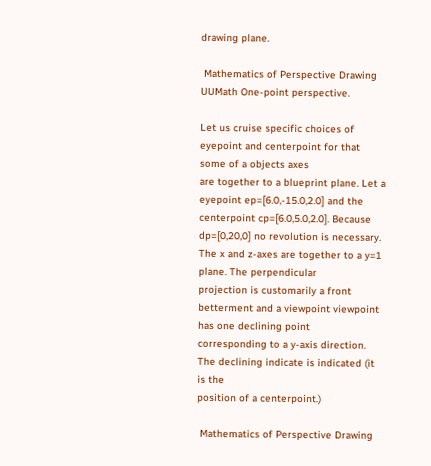drawing plane.

 Mathematics of Perspective Drawing   UUMath One-point perspective.

Let us cruise specific choices of eyepoint and centerpoint for that some of a objects axes
are together to a blueprint plane. Let a eyepoint ep=[6.0,-15.0,2.0] and the
centerpoint cp=[6.0,5.0,2.0]. Because dp=[0,20,0] no revolution is necessary.
The x and z-axes are together to a y=1 plane. The perpendicular
projection is customarily a front betterment and a viewpoint viewpoint has one declining point
corresponding to a y-axis direction. The declining indicate is indicated (it is the
position of a centerpoint.)

 Mathematics of Perspective Drawing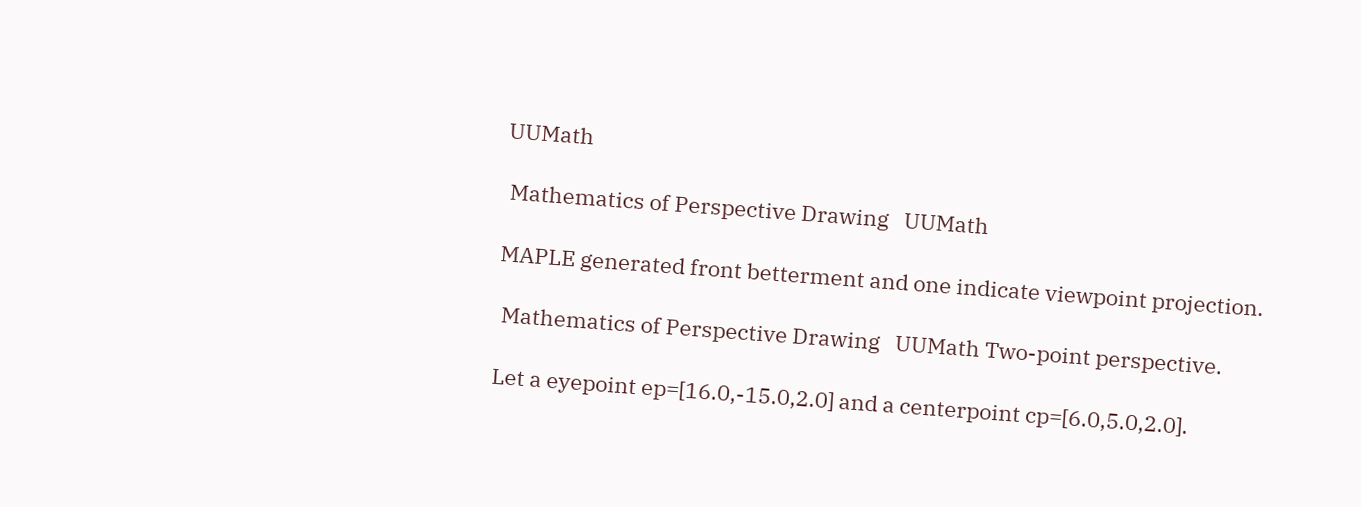UUMath

 Mathematics of Perspective Drawing   UUMath

MAPLE generated front betterment and one indicate viewpoint projection.

 Mathematics of Perspective Drawing   UUMath Two-point perspective.

Let a eyepoint ep=[16.0,-15.0,2.0] and a centerpoint cp=[6.0,5.0,2.0].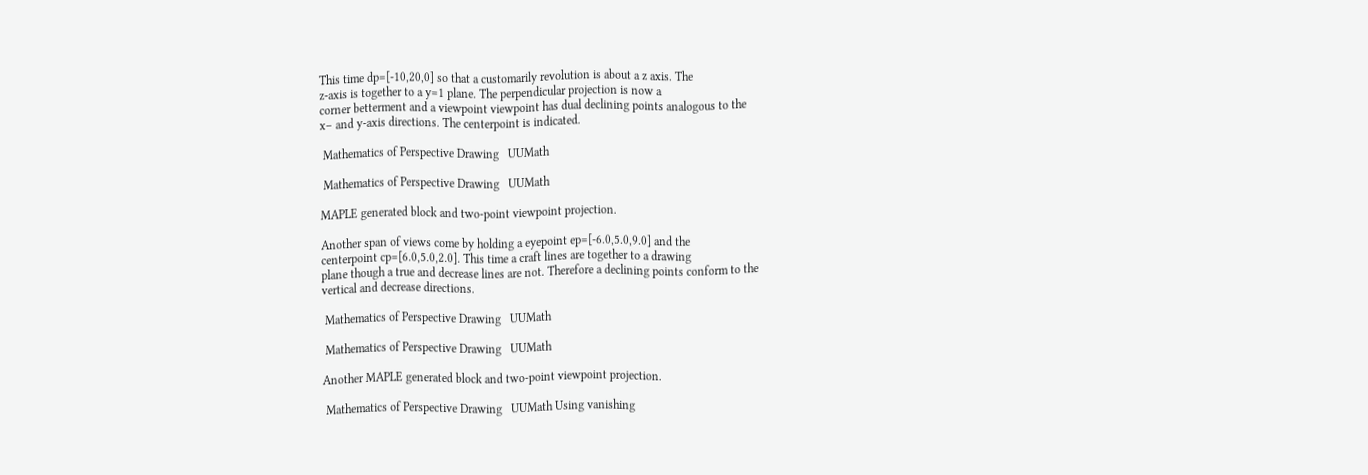This time dp=[-10,20,0] so that a customarily revolution is about a z axis. The
z-axis is together to a y=1 plane. The perpendicular projection is now a
corner betterment and a viewpoint viewpoint has dual declining points analogous to the
x– and y-axis directions. The centerpoint is indicated.

 Mathematics of Perspective Drawing   UUMath

 Mathematics of Perspective Drawing   UUMath

MAPLE generated block and two-point viewpoint projection.

Another span of views come by holding a eyepoint ep=[-6.0,5.0,9.0] and the
centerpoint cp=[6.0,5.0,2.0]. This time a craft lines are together to a drawing
plane though a true and decrease lines are not. Therefore a declining points conform to the
vertical and decrease directions.

 Mathematics of Perspective Drawing   UUMath

 Mathematics of Perspective Drawing   UUMath

Another MAPLE generated block and two-point viewpoint projection.

 Mathematics of Perspective Drawing   UUMath Using vanishing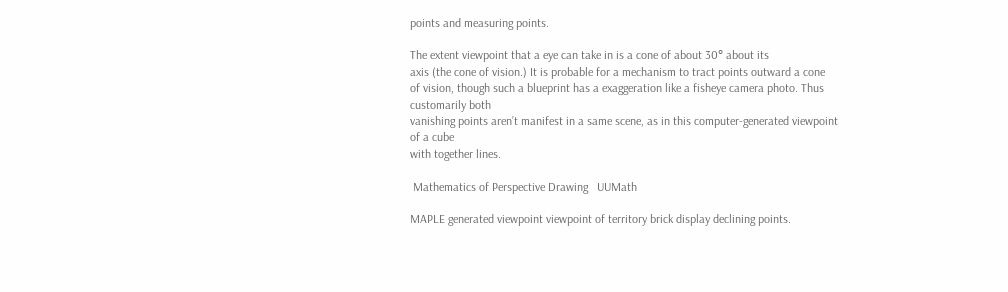points and measuring points.

The extent viewpoint that a eye can take in is a cone of about 30° about its
axis (the cone of vision.) It is probable for a mechanism to tract points outward a cone
of vision, though such a blueprint has a exaggeration like a fisheye camera photo. Thus customarily both
vanishing points aren’t manifest in a same scene, as in this computer-generated viewpoint of a cube
with together lines.

 Mathematics of Perspective Drawing   UUMath

MAPLE generated viewpoint viewpoint of territory brick display declining points.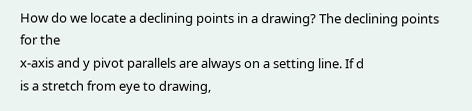How do we locate a declining points in a drawing? The declining points for the
x-axis and y pivot parallels are always on a setting line. If d
is a stretch from eye to drawing,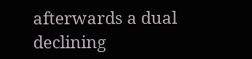afterwards a dual declining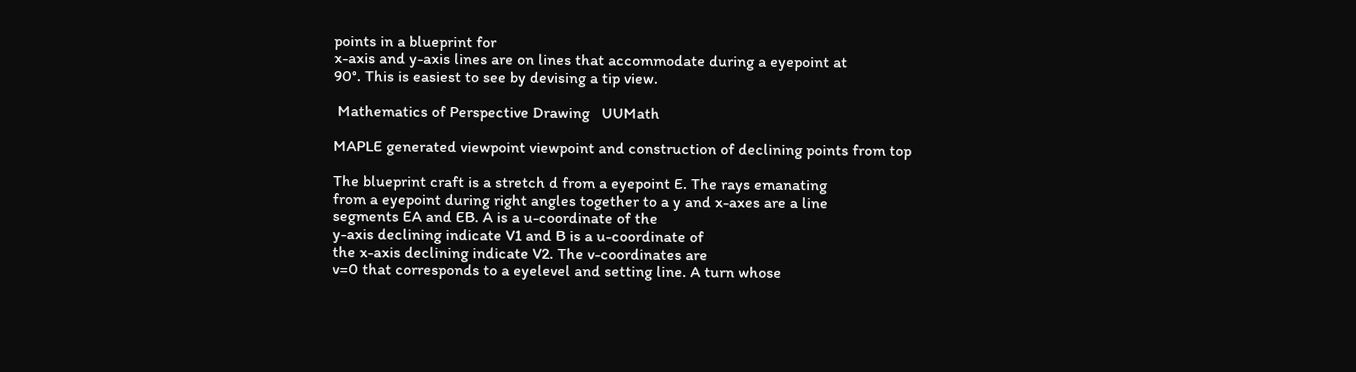points in a blueprint for
x-axis and y-axis lines are on lines that accommodate during a eyepoint at
90°. This is easiest to see by devising a tip view.

 Mathematics of Perspective Drawing   UUMath

MAPLE generated viewpoint viewpoint and construction of declining points from top

The blueprint craft is a stretch d from a eyepoint E. The rays emanating
from a eyepoint during right angles together to a y and x-axes are a line
segments EA and EB. A is a u-coordinate of the
y-axis declining indicate V1 and B is a u-coordinate of
the x-axis declining indicate V2. The v-coordinates are
v=0 that corresponds to a eyelevel and setting line. A turn whose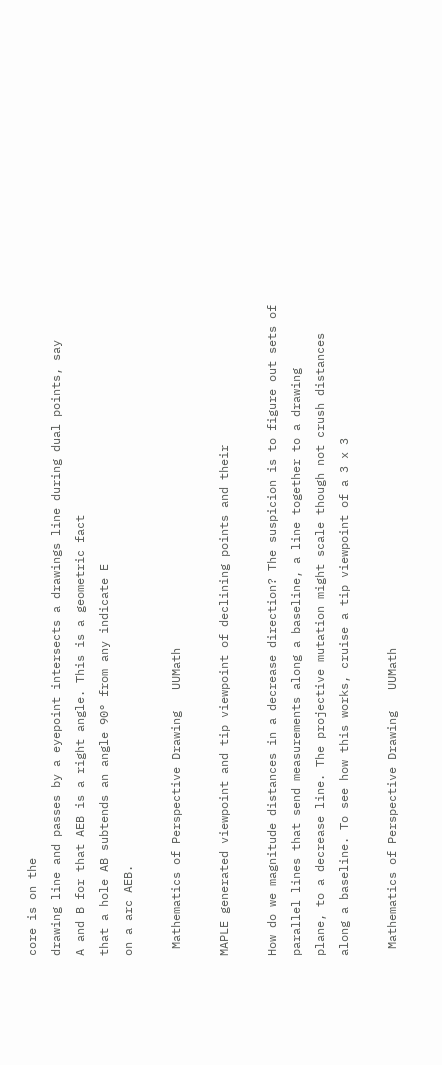core is on the
drawing line and passes by a eyepoint intersects a drawings line during dual points, say
A and B for that AEB is a right angle. This is a geometric fact
that a hole AB subtends an angle 90° from any indicate E
on a arc AEB.

 Mathematics of Perspective Drawing   UUMath

MAPLE generated viewpoint and tip viewpoint of declining points and their

How do we magnitude distances in a decrease direction? The suspicion is to figure out sets of
parallel lines that send measurements along a baseline, a line together to a drawing
plane, to a decrease line. The projective mutation might scale though not crush distances
along a baseline. To see how this works, cruise a tip viewpoint of a 3 x 3

 Mathematics of Perspective Drawing   UUMath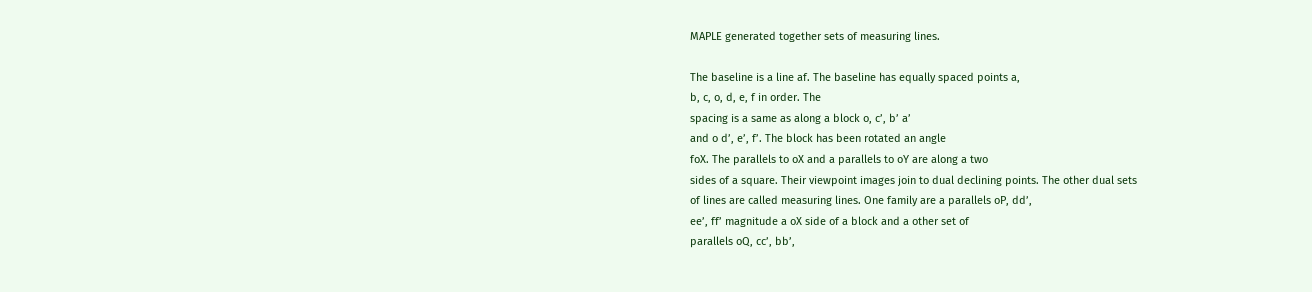MAPLE generated together sets of measuring lines.

The baseline is a line af. The baseline has equally spaced points a,
b, c, o, d, e, f in order. The
spacing is a same as along a block o, c’, b’ a’
and o d’, e’, f’. The block has been rotated an angle
foX. The parallels to oX and a parallels to oY are along a two
sides of a square. Their viewpoint images join to dual declining points. The other dual sets
of lines are called measuring lines. One family are a parallels oP, dd’,
ee’, ff’ magnitude a oX side of a block and a other set of
parallels oQ, cc’, bb’,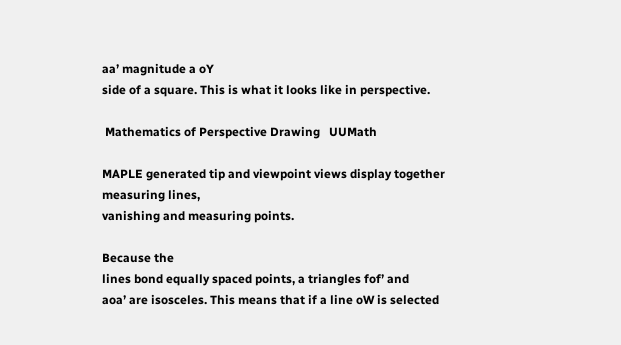aa’ magnitude a oY
side of a square. This is what it looks like in perspective.

 Mathematics of Perspective Drawing   UUMath

MAPLE generated tip and viewpoint views display together measuring lines,
vanishing and measuring points.

Because the
lines bond equally spaced points, a triangles fof’ and
aoa’ are isosceles. This means that if a line oW is selected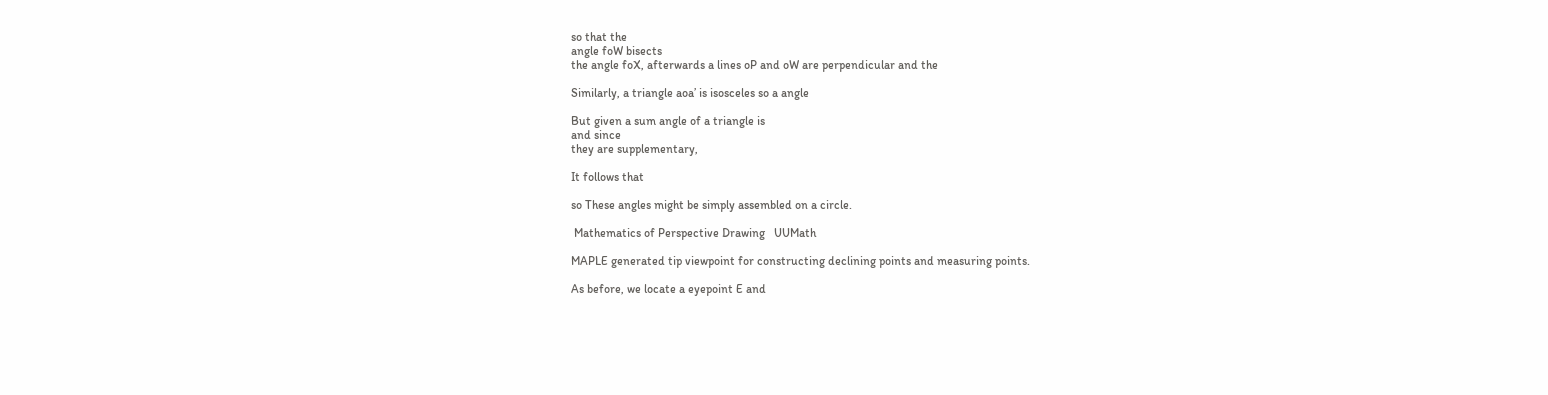so that the
angle foW bisects
the angle foX, afterwards a lines oP and oW are perpendicular and the

Similarly, a triangle aoa’ is isosceles so a angle

But given a sum angle of a triangle is
and since
they are supplementary,

It follows that

so These angles might be simply assembled on a circle.

 Mathematics of Perspective Drawing   UUMath

MAPLE generated tip viewpoint for constructing declining points and measuring points.

As before, we locate a eyepoint E and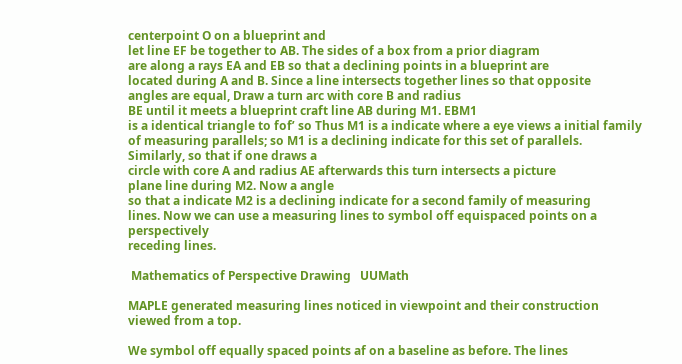centerpoint O on a blueprint and
let line EF be together to AB. The sides of a box from a prior diagram
are along a rays EA and EB so that a declining points in a blueprint are
located during A and B. Since a line intersects together lines so that opposite
angles are equal, Draw a turn arc with core B and radius
BE until it meets a blueprint craft line AB during M1. EBM1
is a identical triangle to fof’ so Thus M1 is a indicate where a eye views a initial family
of measuring parallels; so M1 is a declining indicate for this set of parallels.
Similarly, so that if one draws a
circle with core A and radius AE afterwards this turn intersects a picture
plane line during M2. Now a angle
so that a indicate M2 is a declining indicate for a second family of measuring
lines. Now we can use a measuring lines to symbol off equispaced points on a perspectively
receding lines.

 Mathematics of Perspective Drawing   UUMath

MAPLE generated measuring lines noticed in viewpoint and their construction
viewed from a top.

We symbol off equally spaced points af on a baseline as before. The lines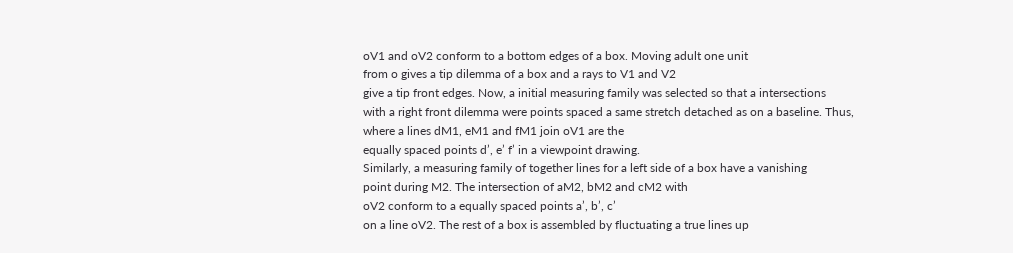oV1 and oV2 conform to a bottom edges of a box. Moving adult one unit
from o gives a tip dilemma of a box and a rays to V1 and V2
give a tip front edges. Now, a initial measuring family was selected so that a intersections
with a right front dilemma were points spaced a same stretch detached as on a baseline. Thus,
where a lines dM1, eM1 and fM1 join oV1 are the
equally spaced points d’, e’ f’ in a viewpoint drawing.
Similarly, a measuring family of together lines for a left side of a box have a vanishing
point during M2. The intersection of aM2, bM2 and cM2 with
oV2 conform to a equally spaced points a’, b’, c’
on a line oV2. The rest of a box is assembled by fluctuating a true lines up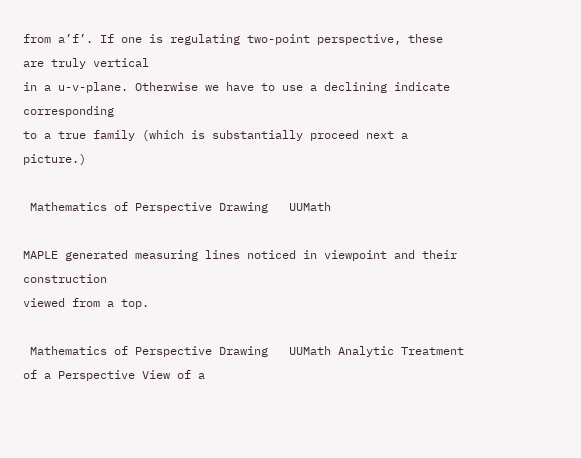from a’f’. If one is regulating two-point perspective, these are truly vertical
in a u-v-plane. Otherwise we have to use a declining indicate corresponding
to a true family (which is substantially proceed next a picture.)

 Mathematics of Perspective Drawing   UUMath

MAPLE generated measuring lines noticed in viewpoint and their construction
viewed from a top.

 Mathematics of Perspective Drawing   UUMath Analytic Treatment of a Perspective View of a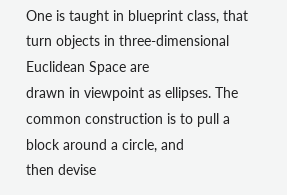One is taught in blueprint class, that turn objects in three-dimensional Euclidean Space are
drawn in viewpoint as ellipses. The common construction is to pull a block around a circle, and
then devise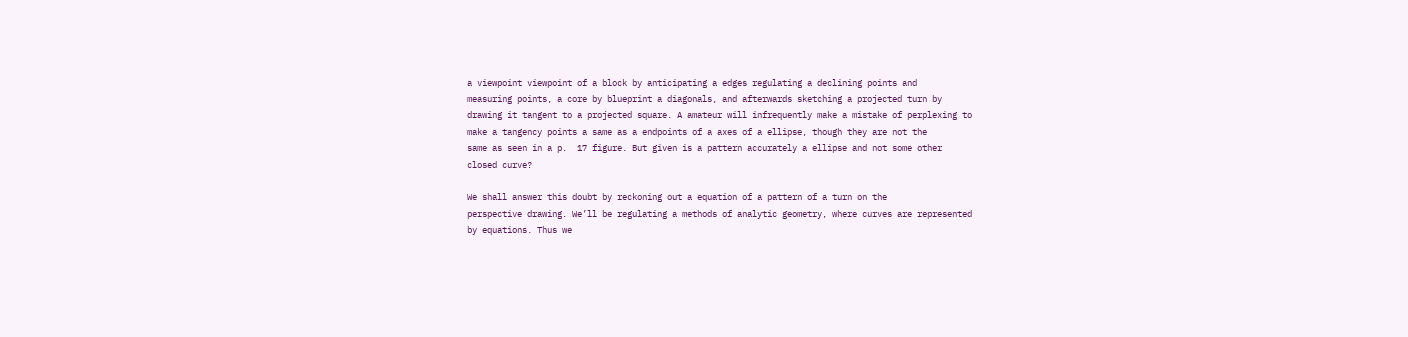a viewpoint viewpoint of a block by anticipating a edges regulating a declining points and
measuring points, a core by blueprint a diagonals, and afterwards sketching a projected turn by
drawing it tangent to a projected square. A amateur will infrequently make a mistake of perplexing to
make a tangency points a same as a endpoints of a axes of a ellipse, though they are not the
same as seen in a p.  17 figure. But given is a pattern accurately a ellipse and not some other
closed curve?

We shall answer this doubt by reckoning out a equation of a pattern of a turn on the
perspective drawing. We’ll be regulating a methods of analytic geometry, where curves are represented
by equations. Thus we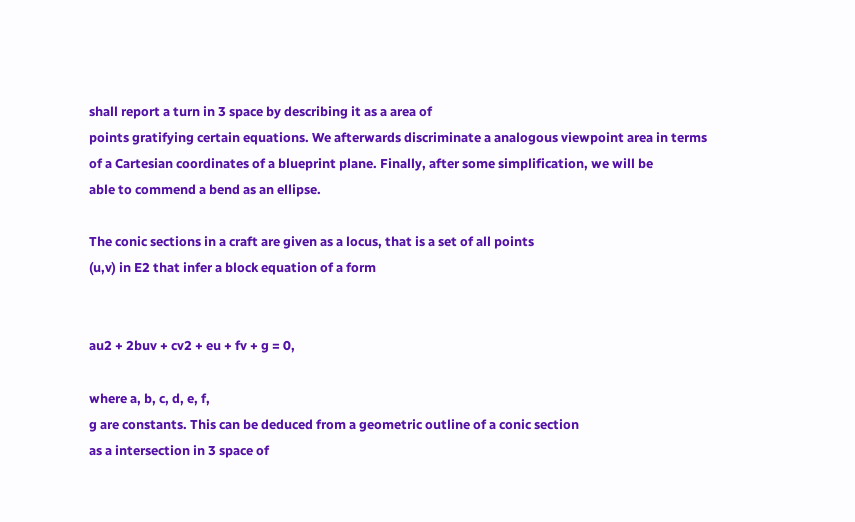shall report a turn in 3 space by describing it as a area of
points gratifying certain equations. We afterwards discriminate a analogous viewpoint area in terms
of a Cartesian coordinates of a blueprint plane. Finally, after some simplification, we will be
able to commend a bend as an ellipse.

The conic sections in a craft are given as a locus, that is a set of all points
(u,v) in E2 that infer a block equation of a form


au2 + 2buv + cv2 + eu + fv + g = 0,

where a, b, c, d, e, f,
g are constants. This can be deduced from a geometric outline of a conic section
as a intersection in 3 space of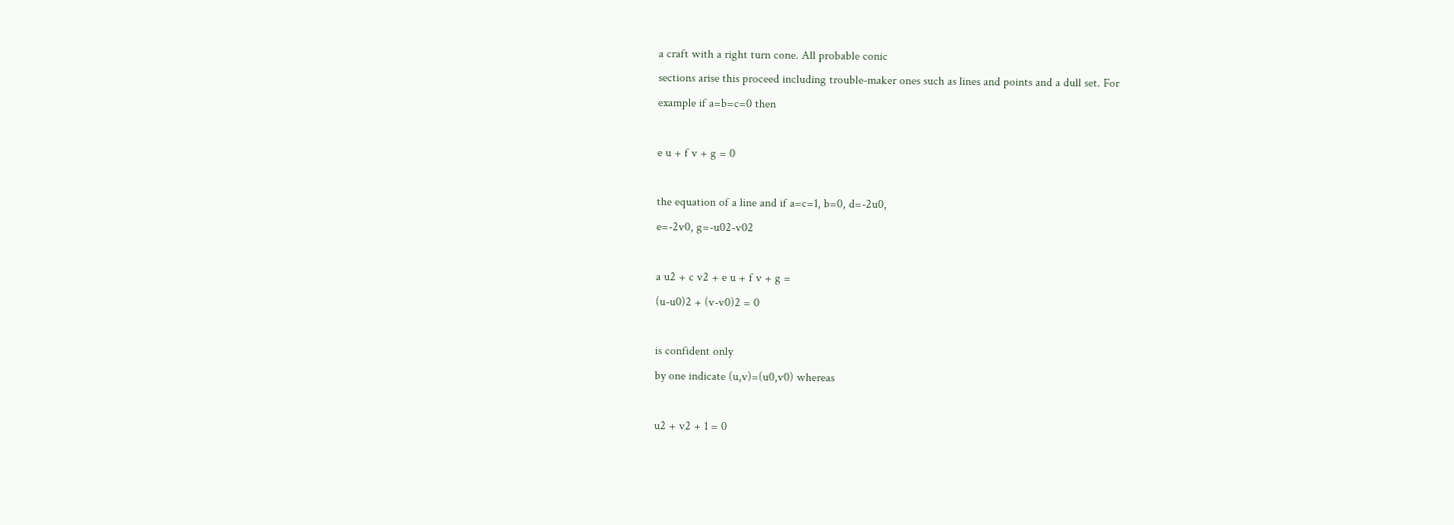a craft with a right turn cone. All probable conic
sections arise this proceed including trouble-maker ones such as lines and points and a dull set. For
example if a=b=c=0 then

e u + f v + g = 0

the equation of a line and if a=c=1, b=0, d=-2u0,
e=-2v0, g=-u02-v02

a u2 + c v2 + e u + f v + g =
(u-u0)2 + (v-v0)2 = 0

is confident only
by one indicate (u,v)=(u0,v0) whereas

u2 + v2 + 1 = 0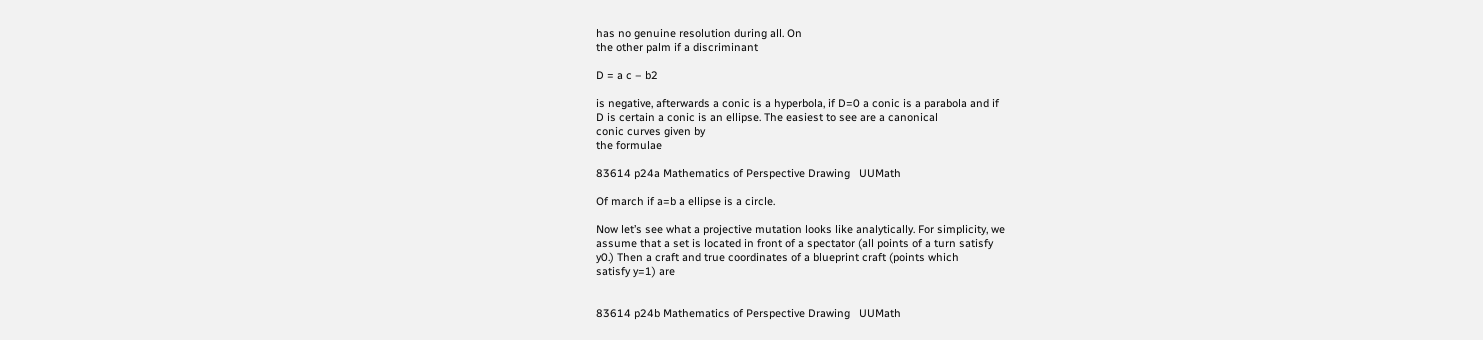has no genuine resolution during all. On
the other palm if a discriminant

D = a c – b2

is negative, afterwards a conic is a hyperbola, if D=0 a conic is a parabola and if
D is certain a conic is an ellipse. The easiest to see are a canonical
conic curves given by
the formulae

83614 p24a Mathematics of Perspective Drawing   UUMath

Of march if a=b a ellipse is a circle.

Now let’s see what a projective mutation looks like analytically. For simplicity, we
assume that a set is located in front of a spectator (all points of a turn satisfy
y0.) Then a craft and true coordinates of a blueprint craft (points which
satisfy y=1) are


83614 p24b Mathematics of Perspective Drawing   UUMath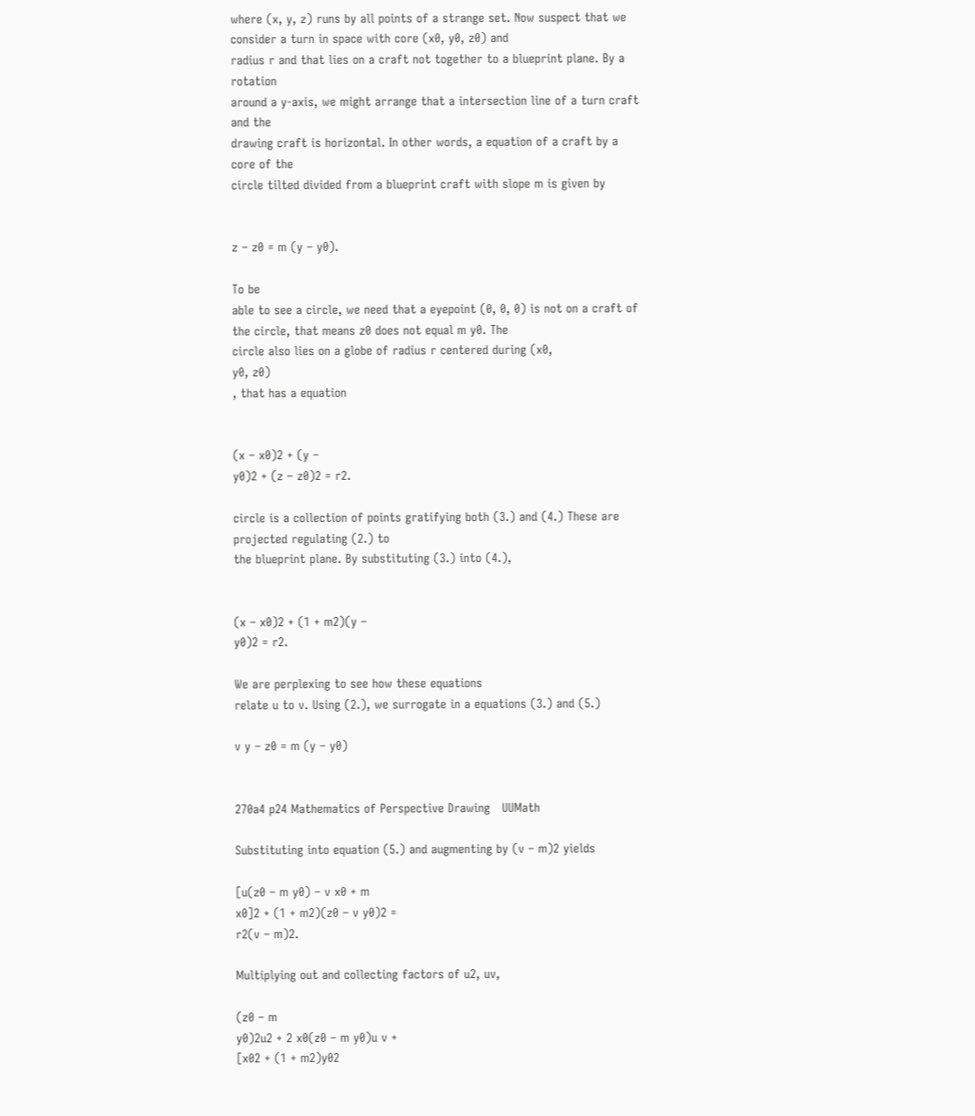where (x, y, z) runs by all points of a strange set. Now suspect that we
consider a turn in space with core (x0, y0, z0) and
radius r and that lies on a craft not together to a blueprint plane. By a rotation
around a y-axis, we might arrange that a intersection line of a turn craft and the
drawing craft is horizontal. In other words, a equation of a craft by a core of the
circle tilted divided from a blueprint craft with slope m is given by


z – z0 = m (y – y0).

To be
able to see a circle, we need that a eyepoint (0, 0, 0) is not on a craft of
the circle, that means z0 does not equal m y0. The
circle also lies on a globe of radius r centered during (x0,
y0, z0)
, that has a equation


(x – x0)2 + (y –
y0)2 + (z – z0)2 = r2.

circle is a collection of points gratifying both (3.) and (4.) These are projected regulating (2.) to
the blueprint plane. By substituting (3.) into (4.),


(x – x0)2 + (1 + m2)(y –
y0)2 = r2.

We are perplexing to see how these equations
relate u to v. Using (2.), we surrogate in a equations (3.) and (5.)

v y – z0 = m (y – y0)


270a4 p24 Mathematics of Perspective Drawing   UUMath

Substituting into equation (5.) and augmenting by (v – m)2 yields

[u(z0 – m y0) – v x0 + m
x0]2 + (1 + m2)(z0 – v y0)2 =
r2(v – m)2.

Multiplying out and collecting factors of u2, uv,

(z0 – m
y0)2u2 + 2 x0(z0 – m y0)u v +
[x02 + (1 + m2)y02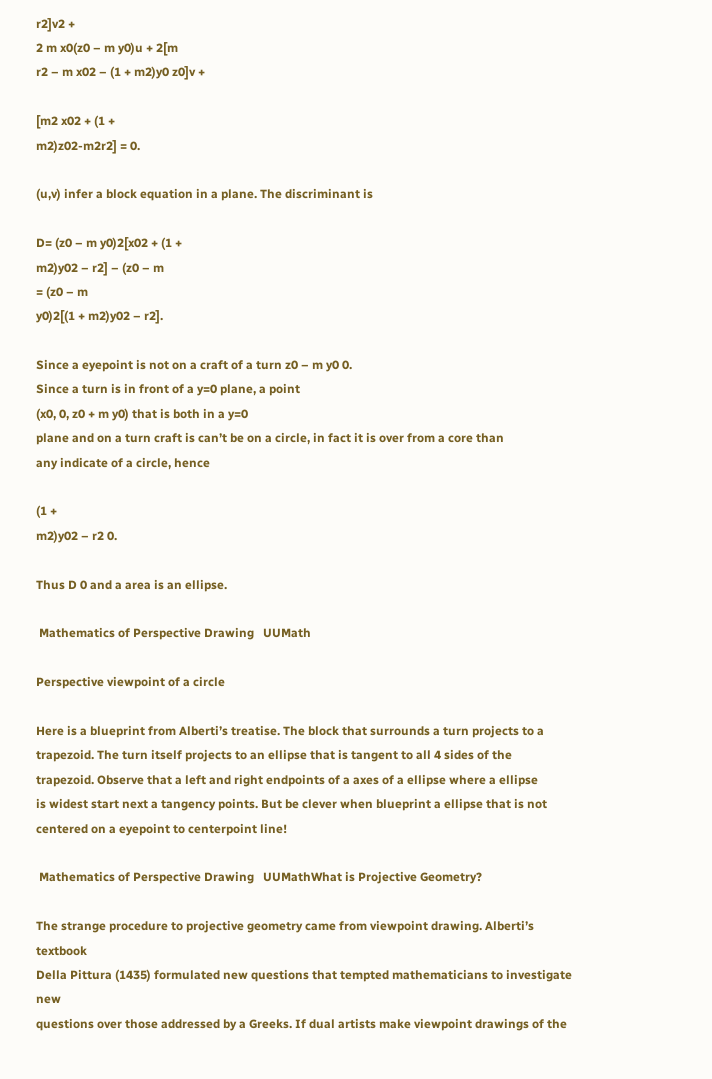r2]v2 +
2 m x0(z0 – m y0)u + 2[m
r2 – m x02 – (1 + m2)y0 z0]v +

[m2 x02 + (1 +
m2)z02-m2r2] = 0.

(u,v) infer a block equation in a plane. The discriminant is

D= (z0 – m y0)2[x02 + (1 +
m2)y02 – r2] – (z0 – m
= (z0 – m
y0)2[(1 + m2)y02 – r2].

Since a eyepoint is not on a craft of a turn z0 – m y0 0.
Since a turn is in front of a y=0 plane, a point
(x0, 0, z0 + m y0) that is both in a y=0
plane and on a turn craft is can’t be on a circle, in fact it is over from a core than
any indicate of a circle, hence

(1 +
m2)y02 – r2 0.

Thus D 0 and a area is an ellipse.

 Mathematics of Perspective Drawing   UUMath

Perspective viewpoint of a circle

Here is a blueprint from Alberti’s treatise. The block that surrounds a turn projects to a
trapezoid. The turn itself projects to an ellipse that is tangent to all 4 sides of the
trapezoid. Observe that a left and right endpoints of a axes of a ellipse where a ellipse
is widest start next a tangency points. But be clever when blueprint a ellipse that is not
centered on a eyepoint to centerpoint line!

 Mathematics of Perspective Drawing   UUMathWhat is Projective Geometry?

The strange procedure to projective geometry came from viewpoint drawing. Alberti’s textbook
Della Pittura (1435) formulated new questions that tempted mathematicians to investigate new
questions over those addressed by a Greeks. If dual artists make viewpoint drawings of the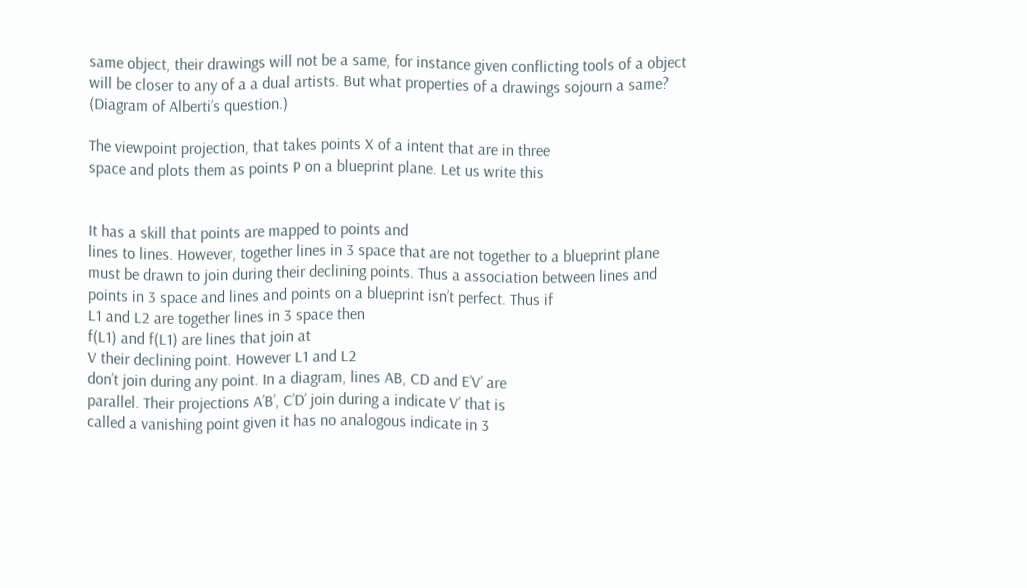same object, their drawings will not be a same, for instance given conflicting tools of a object
will be closer to any of a a dual artists. But what properties of a drawings sojourn a same?
(Diagram of Alberti’s question.)

The viewpoint projection, that takes points X of a intent that are in three
space and plots them as points P on a blueprint plane. Let us write this


It has a skill that points are mapped to points and
lines to lines. However, together lines in 3 space that are not together to a blueprint plane
must be drawn to join during their declining points. Thus a association between lines and
points in 3 space and lines and points on a blueprint isn’t perfect. Thus if
L1 and L2 are together lines in 3 space then
f(L1) and f(L1) are lines that join at
V their declining point. However L1 and L2
don’t join during any point. In a diagram, lines AB, CD and E’V’ are
parallel. Their projections A’B’, C’D’ join during a indicate V’ that is
called a vanishing point given it has no analogous indicate in 3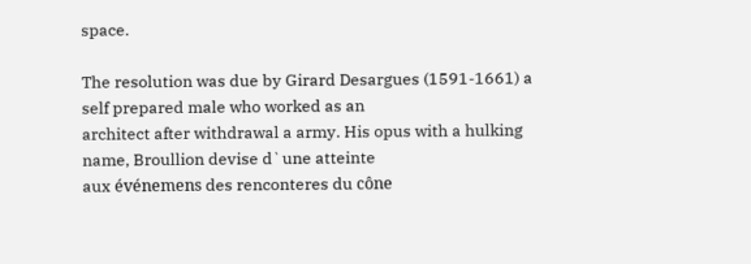space.

The resolution was due by Girard Desargues (1591-1661) a self prepared male who worked as an
architect after withdrawal a army. His opus with a hulking name, Broullion devise d`une atteinte
aux événemens des renconteres du cône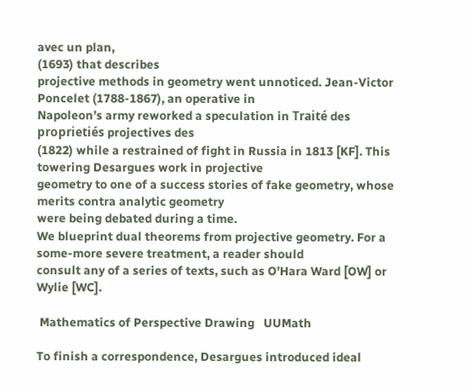avec un plan,
(1693) that describes
projective methods in geometry went unnoticed. Jean-Victor Poncelet (1788-1867), an operative in
Napoleon’s army reworked a speculation in Traité des proprietiés projectives des
(1822) while a restrained of fight in Russia in 1813 [KF]. This towering Desargues work in projective
geometry to one of a success stories of fake geometry, whose merits contra analytic geometry
were being debated during a time.
We blueprint dual theorems from projective geometry. For a some-more severe treatment, a reader should
consult any of a series of texts, such as O’Hara Ward [OW] or Wylie [WC].

 Mathematics of Perspective Drawing   UUMath

To finish a correspondence, Desargues introduced ideal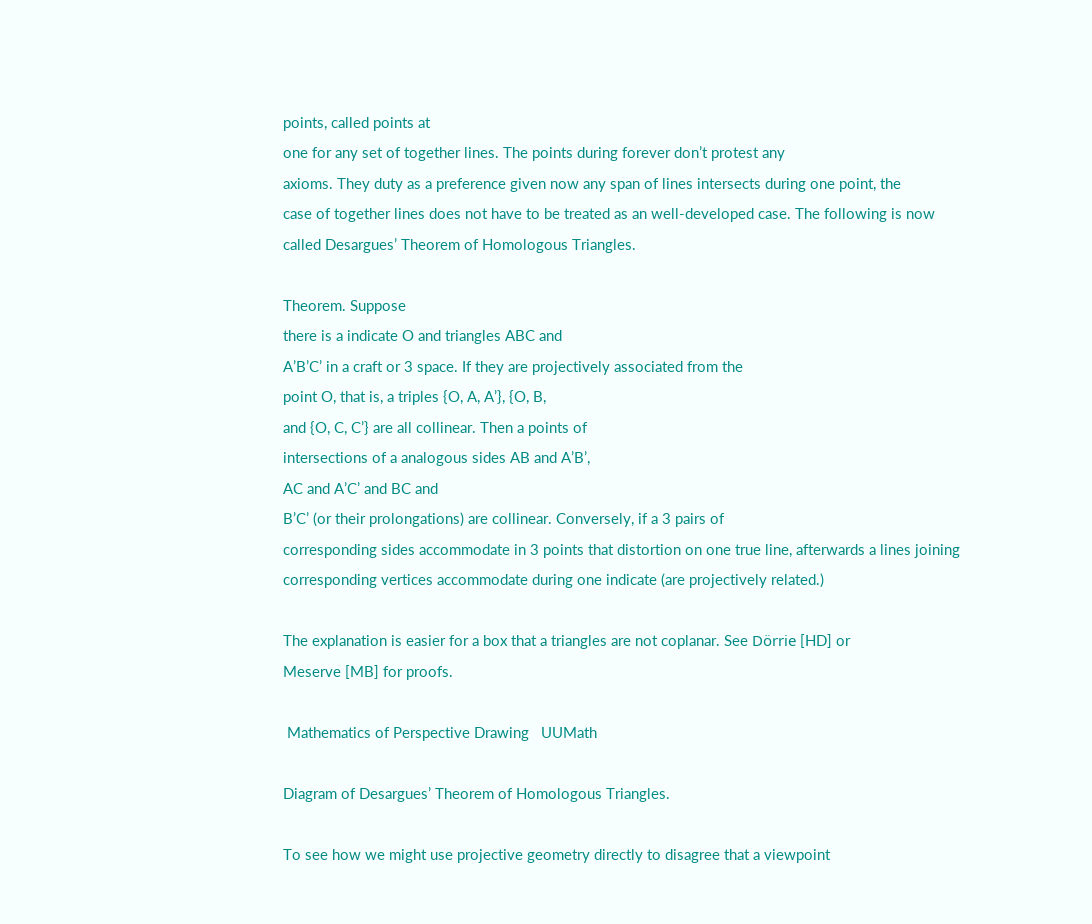points, called points at
one for any set of together lines. The points during forever don’t protest any
axioms. They duty as a preference given now any span of lines intersects during one point, the
case of together lines does not have to be treated as an well-developed case. The following is now
called Desargues’ Theorem of Homologous Triangles.

Theorem. Suppose
there is a indicate O and triangles ABC and
A’B’C’ in a craft or 3 space. If they are projectively associated from the
point O, that is, a triples {O, A, A’}, {O, B,
and {O, C, C’} are all collinear. Then a points of
intersections of a analogous sides AB and A’B’,
AC and A’C’ and BC and
B’C’ (or their prolongations) are collinear. Conversely, if a 3 pairs of
corresponding sides accommodate in 3 points that distortion on one true line, afterwards a lines joining
corresponding vertices accommodate during one indicate (are projectively related.)

The explanation is easier for a box that a triangles are not coplanar. See Dörrie [HD] or
Meserve [MB] for proofs.

 Mathematics of Perspective Drawing   UUMath

Diagram of Desargues’ Theorem of Homologous Triangles.

To see how we might use projective geometry directly to disagree that a viewpoint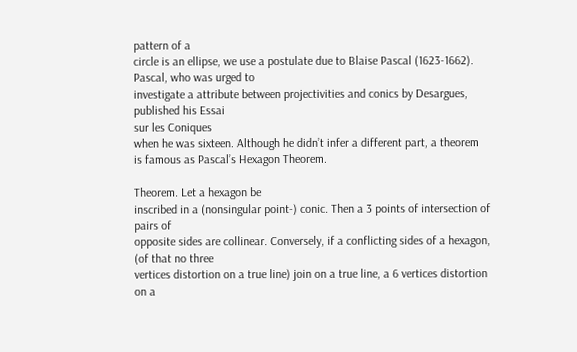pattern of a
circle is an ellipse, we use a postulate due to Blaise Pascal (1623-1662). Pascal, who was urged to
investigate a attribute between projectivities and conics by Desargues, published his Essai
sur les Coniques
when he was sixteen. Although he didn’t infer a different part, a theorem
is famous as Pascal’s Hexagon Theorem.

Theorem. Let a hexagon be
inscribed in a (nonsingular point-) conic. Then a 3 points of intersection of pairs of
opposite sides are collinear. Conversely, if a conflicting sides of a hexagon, (of that no three
vertices distortion on a true line) join on a true line, a 6 vertices distortion on a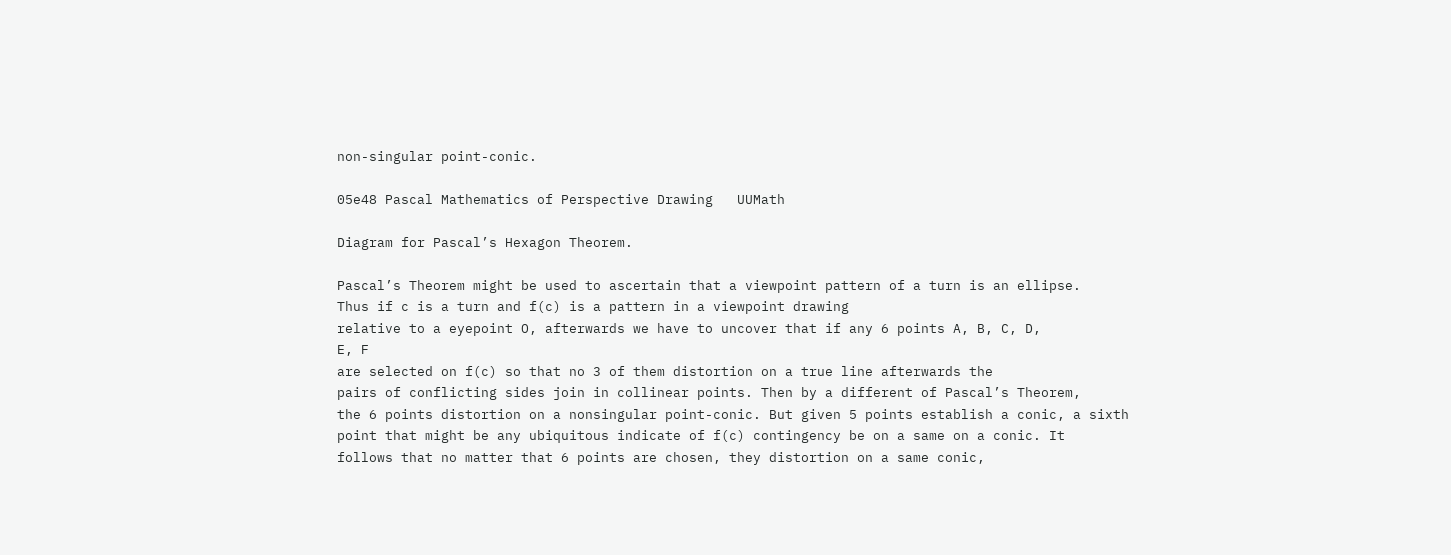non-singular point-conic.

05e48 Pascal Mathematics of Perspective Drawing   UUMath

Diagram for Pascal’s Hexagon Theorem.

Pascal’s Theorem might be used to ascertain that a viewpoint pattern of a turn is an ellipse.
Thus if c is a turn and f(c) is a pattern in a viewpoint drawing
relative to a eyepoint O, afterwards we have to uncover that if any 6 points A, B, C, D,
E, F
are selected on f(c) so that no 3 of them distortion on a true line afterwards the
pairs of conflicting sides join in collinear points. Then by a different of Pascal’s Theorem,
the 6 points distortion on a nonsingular point-conic. But given 5 points establish a conic, a sixth
point that might be any ubiquitous indicate of f(c) contingency be on a same on a conic. It
follows that no matter that 6 points are chosen, they distortion on a same conic,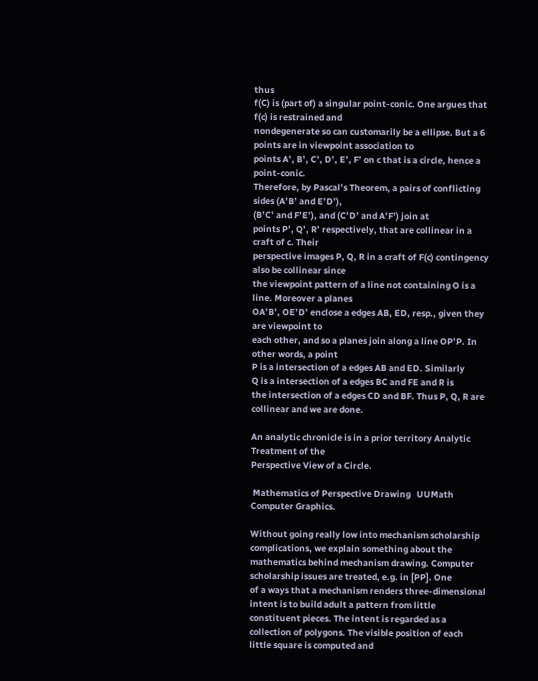thus
f(C) is (part of) a singular point-conic. One argues that f(c) is restrained and
nondegenerate so can customarily be a ellipse. But a 6 points are in viewpoint association to
points A’, B’, C’, D’, E’, F’ on c that is a circle, hence a point-conic.
Therefore, by Pascal’s Theorem, a pairs of conflicting sides (A’B’ and E’D’),
(B’C’ and F’E’), and (C’D’ and A’F’) join at
points P’, Q’, R’ respectively, that are collinear in a craft of c. Their
perspective images P, Q, R in a craft of F(c) contingency also be collinear since
the viewpoint pattern of a line not containing O is a line. Moreover a planes
OA’B’, OE’D’ enclose a edges AB, ED, resp., given they are viewpoint to
each other, and so a planes join along a line OP’P. In other words, a point
P is a intersection of a edges AB and ED. Similarly
Q is a intersection of a edges BC and FE and R is
the intersection of a edges CD and BF. Thus P, Q, R are
collinear and we are done.

An analytic chronicle is in a prior territory Analytic Treatment of the
Perspective View of a Circle.

 Mathematics of Perspective Drawing   UUMath Computer Graphics.

Without going really low into mechanism scholarship complications, we explain something about the
mathematics behind mechanism drawing. Computer scholarship issues are treated, e.g. in [PP]. One
of a ways that a mechanism renders three-dimensional intent is to build adult a pattern from little
constituent pieces. The intent is regarded as a collection of polygons. The visible position of each
little square is computed and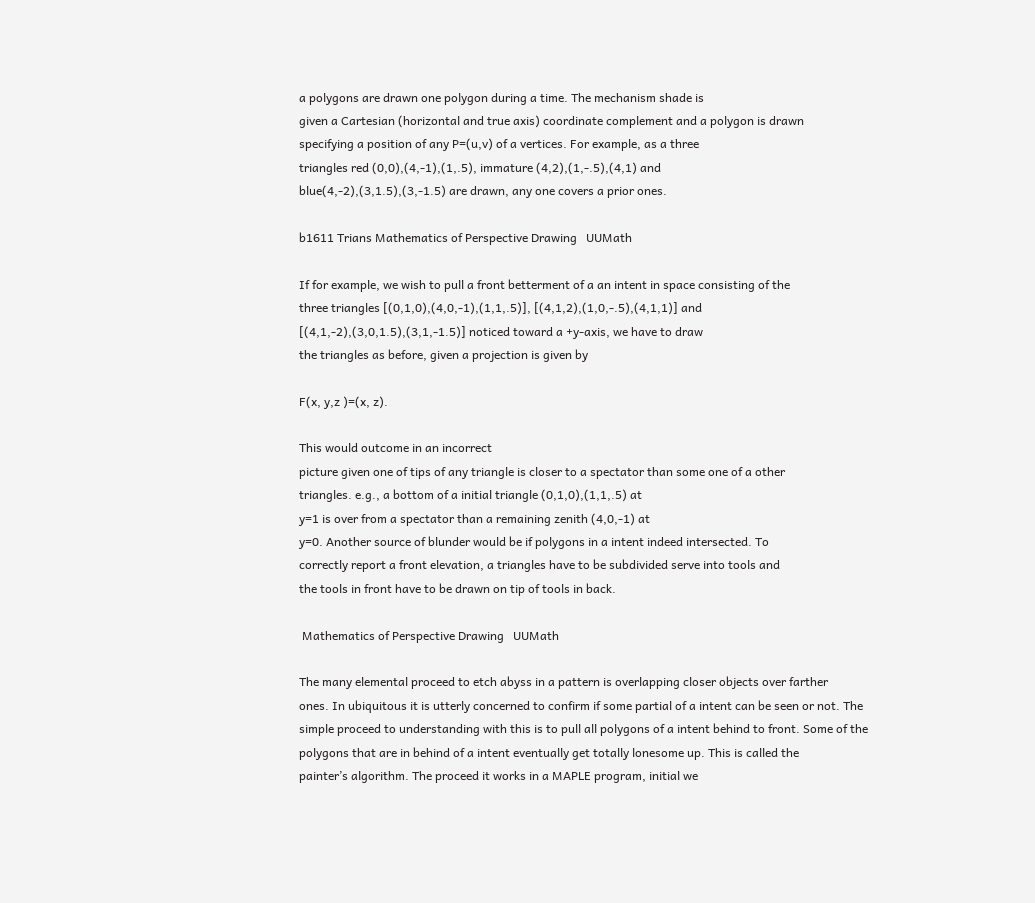a polygons are drawn one polygon during a time. The mechanism shade is
given a Cartesian (horizontal and true axis) coordinate complement and a polygon is drawn
specifying a position of any P=(u,v) of a vertices. For example, as a three
triangles red (0,0),(4,-1),(1,.5), immature (4,2),(1,-.5),(4,1) and
blue(4,-2),(3,1.5),(3,-1.5) are drawn, any one covers a prior ones.

b1611 Trians Mathematics of Perspective Drawing   UUMath

If for example, we wish to pull a front betterment of a an intent in space consisting of the
three triangles [(0,1,0),(4,0,-1),(1,1,.5)], [(4,1,2),(1,0,-.5),(4,1,1)] and
[(4,1,-2),(3,0,1.5),(3,1,-1.5)] noticed toward a +y-axis, we have to draw
the triangles as before, given a projection is given by

F(x, y,z )=(x, z).

This would outcome in an incorrect
picture given one of tips of any triangle is closer to a spectator than some one of a other
triangles. e.g., a bottom of a initial triangle (0,1,0),(1,1,.5) at
y=1 is over from a spectator than a remaining zenith (4,0,-1) at
y=0. Another source of blunder would be if polygons in a intent indeed intersected. To
correctly report a front elevation, a triangles have to be subdivided serve into tools and
the tools in front have to be drawn on tip of tools in back.

 Mathematics of Perspective Drawing   UUMath

The many elemental proceed to etch abyss in a pattern is overlapping closer objects over farther
ones. In ubiquitous it is utterly concerned to confirm if some partial of a intent can be seen or not. The
simple proceed to understanding with this is to pull all polygons of a intent behind to front. Some of the
polygons that are in behind of a intent eventually get totally lonesome up. This is called the
painter’s algorithm. The proceed it works in a MAPLE program, initial we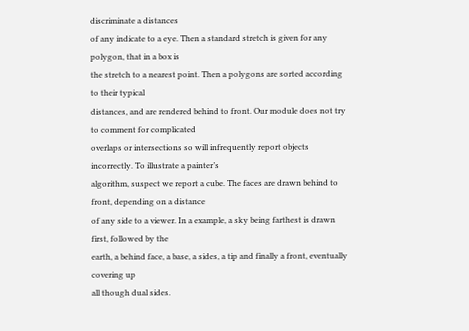discriminate a distances
of any indicate to a eye. Then a standard stretch is given for any polygon, that in a box is
the stretch to a nearest point. Then a polygons are sorted according to their typical
distances, and are rendered behind to front. Our module does not try to comment for complicated
overlaps or intersections so will infrequently report objects incorrectly. To illustrate a painter’s
algorithm, suspect we report a cube. The faces are drawn behind to front, depending on a distance
of any side to a viewer. In a example, a sky being farthest is drawn first, followed by the
earth, a behind face, a base, a sides, a tip and finally a front, eventually covering up
all though dual sides.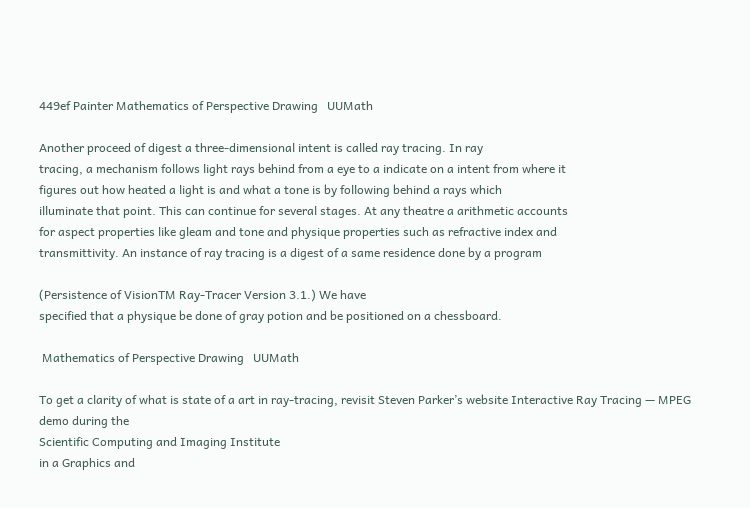449ef Painter Mathematics of Perspective Drawing   UUMath

Another proceed of digest a three-dimensional intent is called ray tracing. In ray
tracing, a mechanism follows light rays behind from a eye to a indicate on a intent from where it
figures out how heated a light is and what a tone is by following behind a rays which
illuminate that point. This can continue for several stages. At any theatre a arithmetic accounts
for aspect properties like gleam and tone and physique properties such as refractive index and
transmittivity. An instance of ray tracing is a digest of a same residence done by a program

(Persistence of VisionTM Ray-Tracer Version 3.1.) We have
specified that a physique be done of gray potion and be positioned on a chessboard.

 Mathematics of Perspective Drawing   UUMath

To get a clarity of what is state of a art in ray-tracing, revisit Steven Parker’s website Interactive Ray Tracing — MPEG demo during the
Scientific Computing and Imaging Institute
in a Graphics and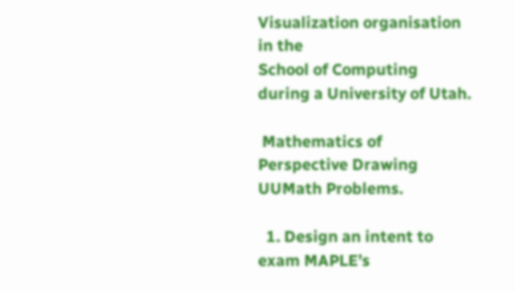Visualization organisation
in the
School of Computing during a University of Utah.

 Mathematics of Perspective Drawing   UUMath Problems.

  1. Design an intent to exam MAPLE’s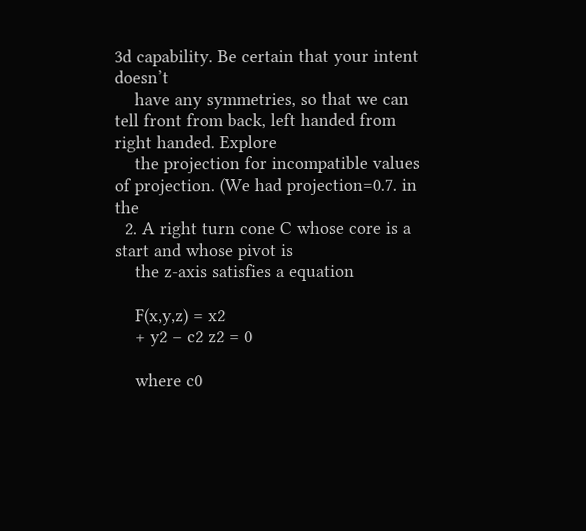3d capability. Be certain that your intent doesn’t
    have any symmetries, so that we can tell front from back, left handed from right handed. Explore
    the projection for incompatible values of projection. (We had projection=0.7. in the
  2. A right turn cone C whose core is a start and whose pivot is
    the z-axis satisfies a equation

    F(x,y,z) = x2
    + y2 – c2 z2 = 0

    where c0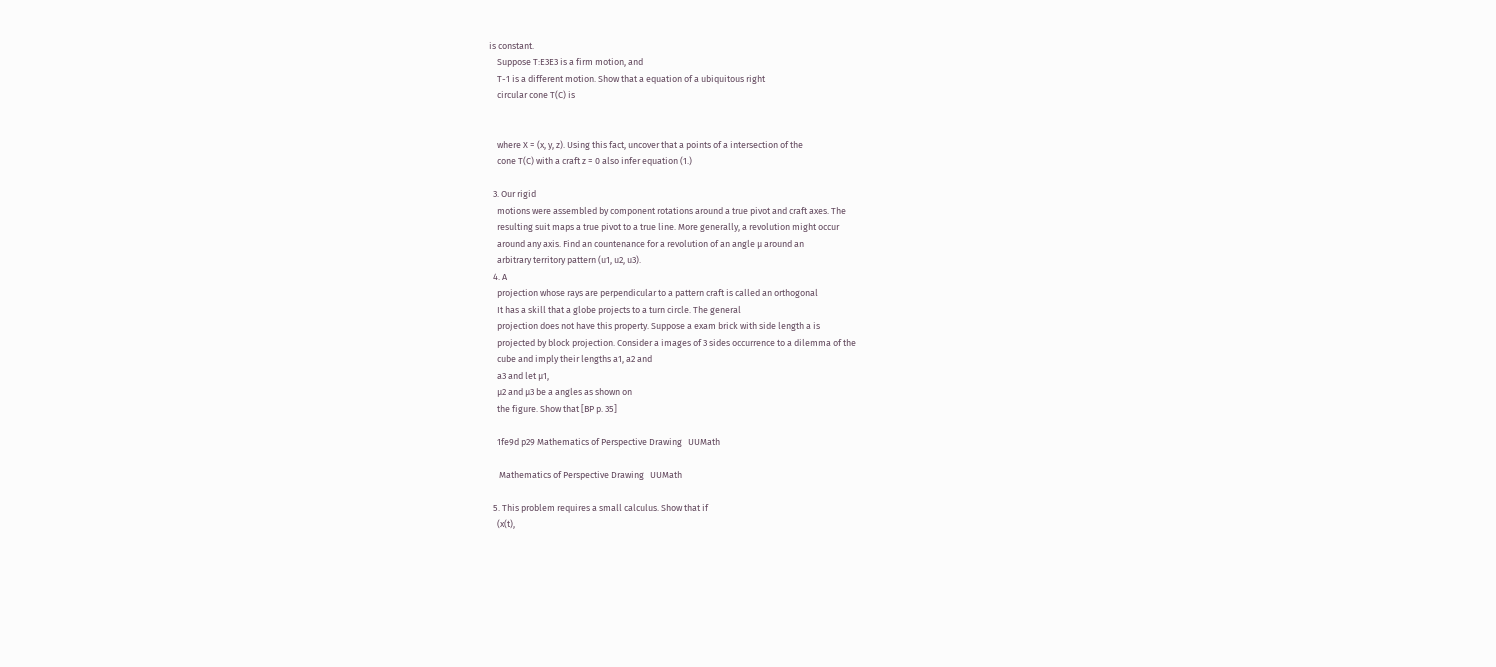is constant.
    Suppose T:E3E3 is a firm motion, and
    T-1 is a different motion. Show that a equation of a ubiquitous right
    circular cone T(C) is


    where X = (x, y, z). Using this fact, uncover that a points of a intersection of the
    cone T(C) with a craft z = 0 also infer equation (1.)

  3. Our rigid
    motions were assembled by component rotations around a true pivot and craft axes. The
    resulting suit maps a true pivot to a true line. More generally, a revolution might occur
    around any axis. Find an countenance for a revolution of an angle µ around an
    arbitrary territory pattern (u1, u2, u3).
  4. A
    projection whose rays are perpendicular to a pattern craft is called an orthogonal
    It has a skill that a globe projects to a turn circle. The general
    projection does not have this property. Suppose a exam brick with side length a is
    projected by block projection. Consider a images of 3 sides occurrence to a dilemma of the
    cube and imply their lengths a1, a2 and
    a3 and let µ1,
    µ2 and µ3 be a angles as shown on
    the figure. Show that [BP p. 35]

    1fe9d p29 Mathematics of Perspective Drawing   UUMath

     Mathematics of Perspective Drawing   UUMath

  5. This problem requires a small calculus. Show that if
    (x(t),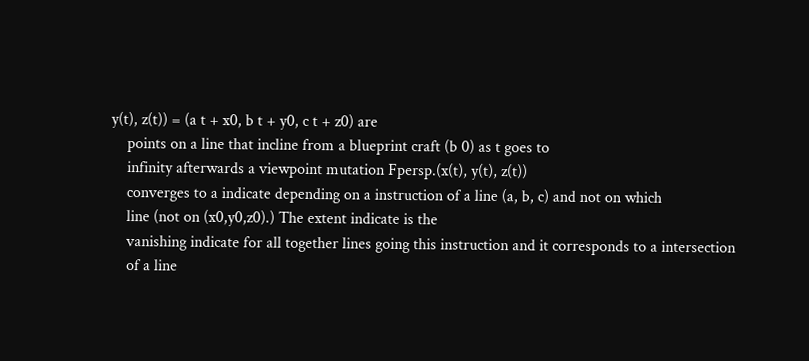y(t), z(t)) = (a t + x0, b t + y0, c t + z0) are
    points on a line that incline from a blueprint craft (b 0) as t goes to
    infinity afterwards a viewpoint mutation Fpersp.(x(t), y(t), z(t))
    converges to a indicate depending on a instruction of a line (a, b, c) and not on which
    line (not on (x0,y0,z0).) The extent indicate is the
    vanishing indicate for all together lines going this instruction and it corresponds to a intersection
    of a line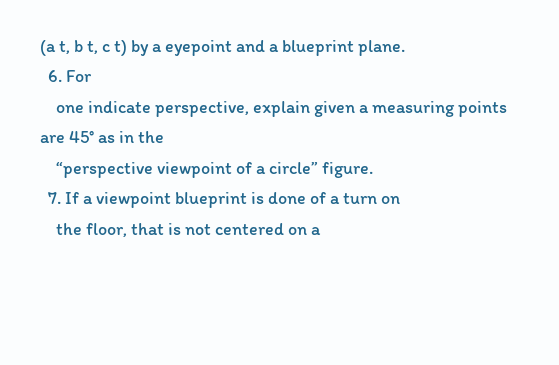(a t, b t, c t) by a eyepoint and a blueprint plane.
  6. For
    one indicate perspective, explain given a measuring points are 45° as in the
    “perspective viewpoint of a circle” figure.
  7. If a viewpoint blueprint is done of a turn on
    the floor, that is not centered on a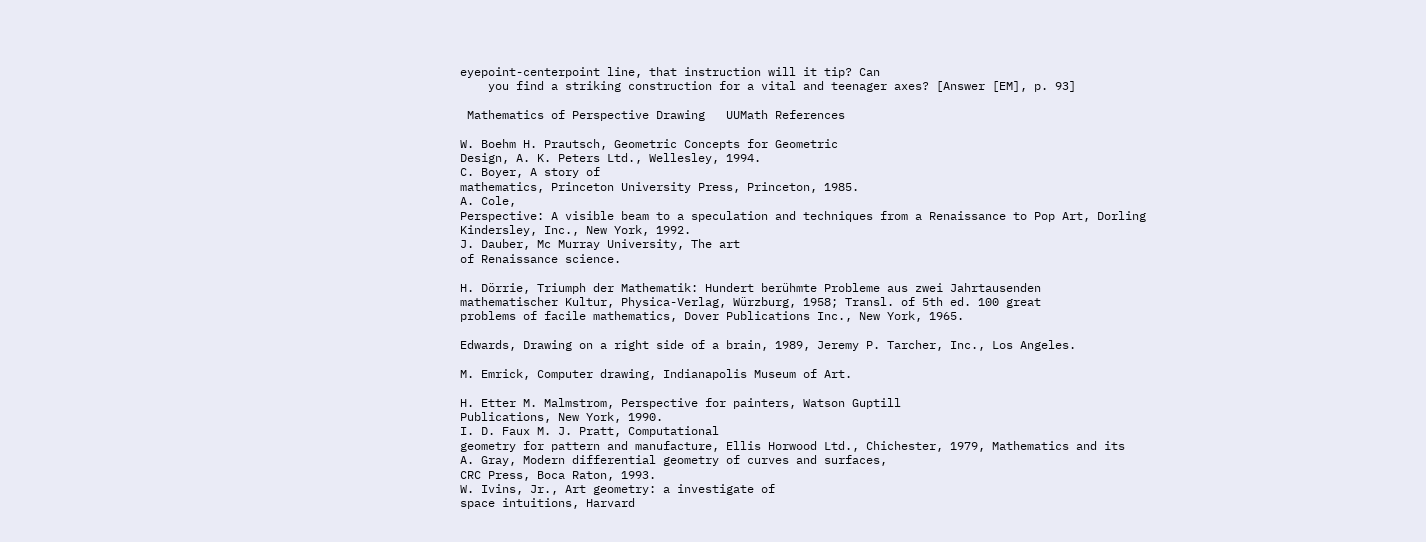eyepoint-centerpoint line, that instruction will it tip? Can
    you find a striking construction for a vital and teenager axes? [Answer [EM], p. 93]

 Mathematics of Perspective Drawing   UUMath References

W. Boehm H. Prautsch, Geometric Concepts for Geometric
Design, A. K. Peters Ltd., Wellesley, 1994.
C. Boyer, A story of
mathematics, Princeton University Press, Princeton, 1985.
A. Cole,
Perspective: A visible beam to a speculation and techniques from a Renaissance to Pop Art, Dorling
Kindersley, Inc., New York, 1992.
J. Dauber, Mc Murray University, The art
of Renaissance science.

H. Dörrie, Triumph der Mathematik: Hundert berühmte Probleme aus zwei Jahrtausenden
mathematischer Kultur, Physica-Verlag, Würzburg, 1958; Transl. of 5th ed. 100 great
problems of facile mathematics, Dover Publications Inc., New York, 1965.

Edwards, Drawing on a right side of a brain, 1989, Jeremy P. Tarcher, Inc., Los Angeles.

M. Emrick, Computer drawing, Indianapolis Museum of Art.

H. Etter M. Malmstrom, Perspective for painters, Watson Guptill
Publications, New York, 1990.
I. D. Faux M. J. Pratt, Computational
geometry for pattern and manufacture, Ellis Horwood Ltd., Chichester, 1979, Mathematics and its
A. Gray, Modern differential geometry of curves and surfaces,
CRC Press, Boca Raton, 1993.
W. Ivins, Jr., Art geometry: a investigate of
space intuitions, Harvard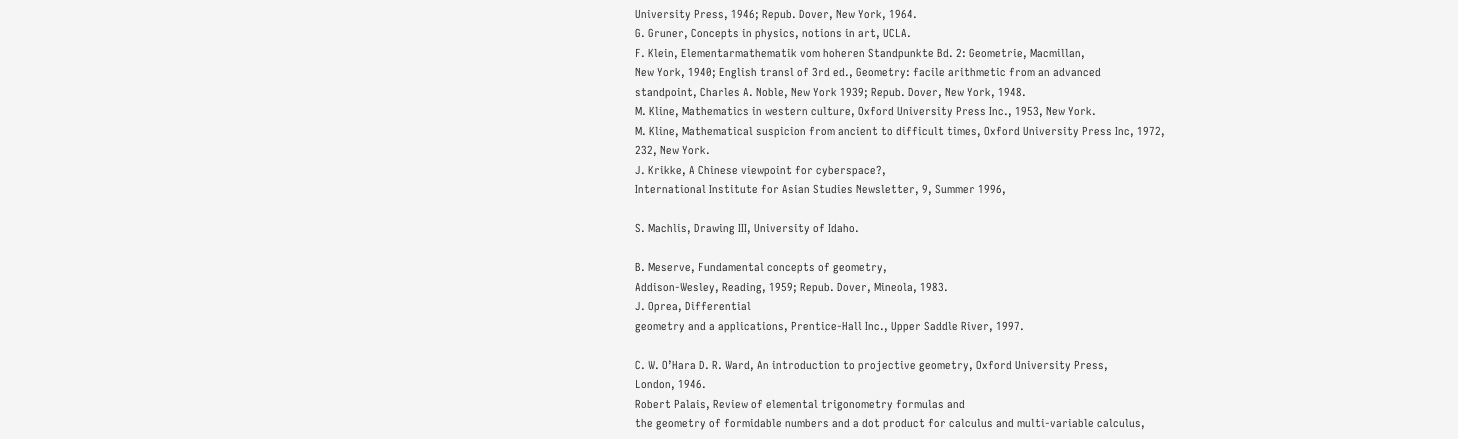University Press, 1946; Repub. Dover, New York, 1964.
G. Gruner, Concepts in physics, notions in art, UCLA.
F. Klein, Elementarmathematik vom hoheren Standpunkte Bd. 2: Geometrie, Macmillan,
New York, 1940; English transl of 3rd ed., Geometry: facile arithmetic from an advanced
standpoint, Charles A. Noble, New York 1939; Repub. Dover, New York, 1948.
M. Kline, Mathematics in western culture, Oxford University Press Inc., 1953, New York.
M. Kline, Mathematical suspicion from ancient to difficult times, Oxford University Press Inc, 1972,
232, New York.
J. Krikke, A Chinese viewpoint for cyberspace?,
International Institute for Asian Studies Newsletter, 9, Summer 1996,

S. Machlis, Drawing III, University of Idaho.

B. Meserve, Fundamental concepts of geometry,
Addison-Wesley, Reading, 1959; Repub. Dover, Mineola, 1983.
J. Oprea, Differential
geometry and a applications, Prentice-Hall Inc., Upper Saddle River, 1997.

C. W. O’Hara D. R. Ward, An introduction to projective geometry, Oxford University Press,
London, 1946.
Robert Palais, Review of elemental trigonometry formulas and
the geometry of formidable numbers and a dot product for calculus and multi-variable calculus,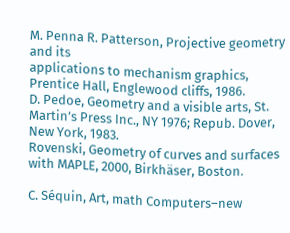M. Penna R. Patterson, Projective geometry and its
applications to mechanism graphics, Prentice Hall, Englewood cliffs, 1986.
D. Pedoe, Geometry and a visible arts, St. Martin’s Press Inc., NY 1976; Repub. Dover, New York, 1983.
Rovenski, Geometry of curves and surfaces with MAPLE, 2000, Birkhäser, Boston.

C. Séquin, Art, math Computers–new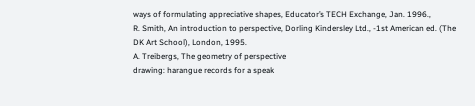ways of formulating appreciative shapes, Educator’s TECH Exchange, Jan. 1996.,
R. Smith, An introduction to perspective, Dorling Kindersley Ltd., -1st American ed. (The
DK Art School), London, 1995.
A. Treibergs, The geometry of perspective
drawing: harangue records for a speak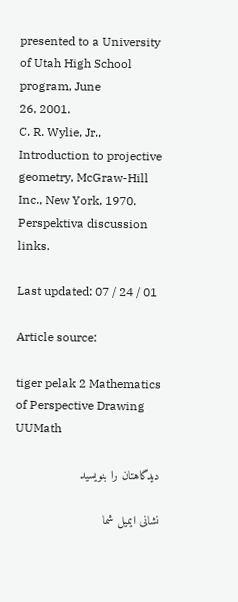presented to a University of Utah High School program, June
26, 2001.
C. R. Wylie, Jr., Introduction to projective geometry, McGraw-Hill
Inc., New York, 1970.
Perspektiva discussion links.

Last updated: 07 / 24 / 01

Article source:

tiger pelak 2 Mathematics of Perspective Drawing   UUMath

دیدگاهتان را بنویسید

نشانی ایمیل شما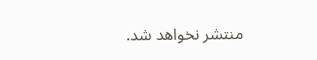منتشر نخواهد شد.